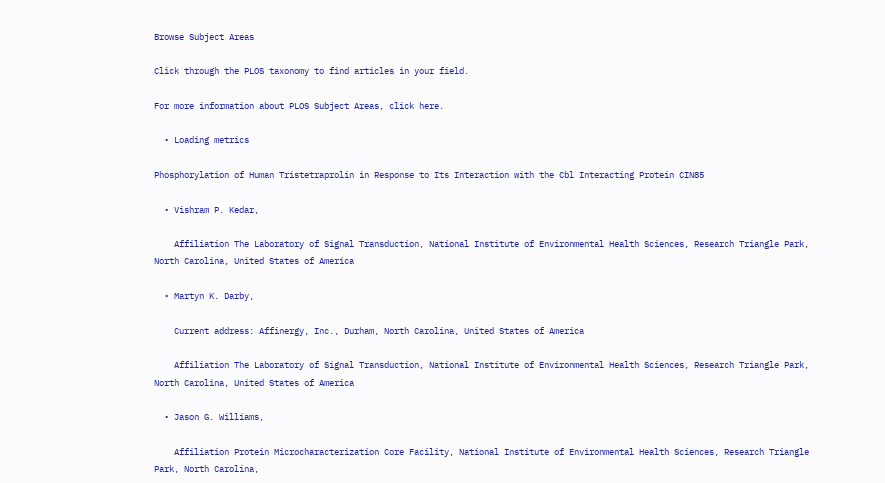Browse Subject Areas

Click through the PLOS taxonomy to find articles in your field.

For more information about PLOS Subject Areas, click here.

  • Loading metrics

Phosphorylation of Human Tristetraprolin in Response to Its Interaction with the Cbl Interacting Protein CIN85

  • Vishram P. Kedar,

    Affiliation The Laboratory of Signal Transduction, National Institute of Environmental Health Sciences, Research Triangle Park, North Carolina, United States of America

  • Martyn K. Darby,

    Current address: Affinergy, Inc., Durham, North Carolina, United States of America

    Affiliation The Laboratory of Signal Transduction, National Institute of Environmental Health Sciences, Research Triangle Park, North Carolina, United States of America

  • Jason G. Williams,

    Affiliation Protein Microcharacterization Core Facility, National Institute of Environmental Health Sciences, Research Triangle Park, North Carolina,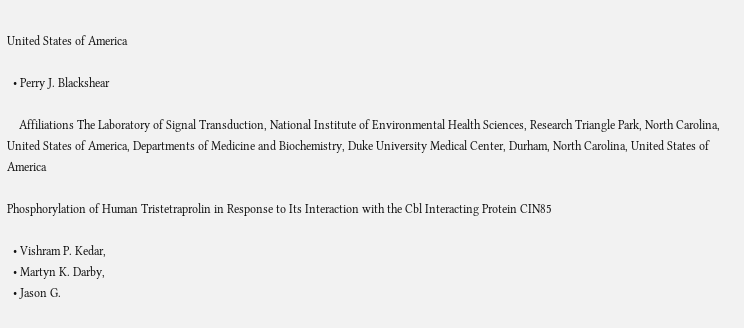United States of America

  • Perry J. Blackshear

    Affiliations The Laboratory of Signal Transduction, National Institute of Environmental Health Sciences, Research Triangle Park, North Carolina, United States of America, Departments of Medicine and Biochemistry, Duke University Medical Center, Durham, North Carolina, United States of America

Phosphorylation of Human Tristetraprolin in Response to Its Interaction with the Cbl Interacting Protein CIN85

  • Vishram P. Kedar,
  • Martyn K. Darby,
  • Jason G.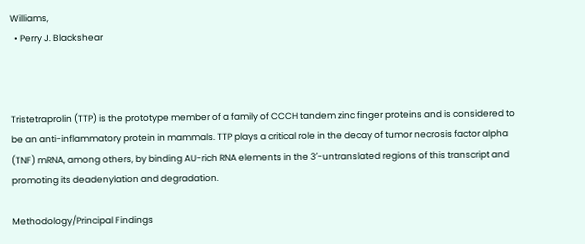Williams,
  • Perry J. Blackshear



Tristetraprolin (TTP) is the prototype member of a family of CCCH tandem zinc finger proteins and is considered to be an anti-inflammatory protein in mammals. TTP plays a critical role in the decay of tumor necrosis factor alpha (TNF) mRNA, among others, by binding AU-rich RNA elements in the 3′-untranslated regions of this transcript and promoting its deadenylation and degradation.

Methodology/Principal Findings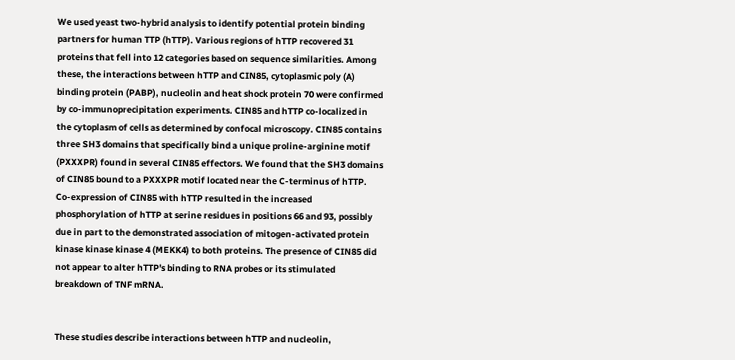We used yeast two-hybrid analysis to identify potential protein binding partners for human TTP (hTTP). Various regions of hTTP recovered 31 proteins that fell into 12 categories based on sequence similarities. Among these, the interactions between hTTP and CIN85, cytoplasmic poly (A) binding protein (PABP), nucleolin and heat shock protein 70 were confirmed by co-immunoprecipitation experiments. CIN85 and hTTP co-localized in the cytoplasm of cells as determined by confocal microscopy. CIN85 contains three SH3 domains that specifically bind a unique proline-arginine motif (PXXXPR) found in several CIN85 effectors. We found that the SH3 domains of CIN85 bound to a PXXXPR motif located near the C-terminus of hTTP. Co-expression of CIN85 with hTTP resulted in the increased phosphorylation of hTTP at serine residues in positions 66 and 93, possibly due in part to the demonstrated association of mitogen-activated protein kinase kinase kinase 4 (MEKK4) to both proteins. The presence of CIN85 did not appear to alter hTTP's binding to RNA probes or its stimulated breakdown of TNF mRNA.


These studies describe interactions between hTTP and nucleolin,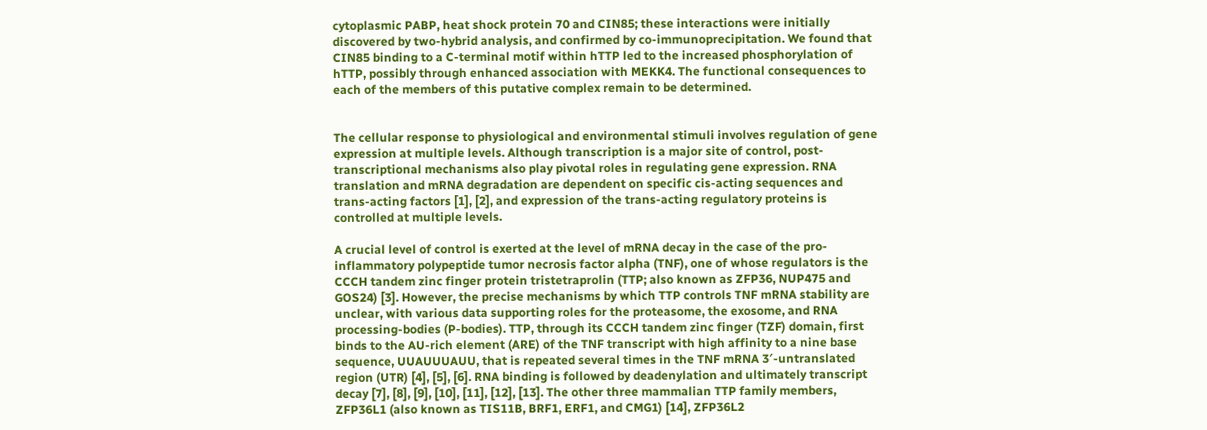cytoplasmic PABP, heat shock protein 70 and CIN85; these interactions were initially discovered by two-hybrid analysis, and confirmed by co-immunoprecipitation. We found that CIN85 binding to a C-terminal motif within hTTP led to the increased phosphorylation of hTTP, possibly through enhanced association with MEKK4. The functional consequences to each of the members of this putative complex remain to be determined.


The cellular response to physiological and environmental stimuli involves regulation of gene expression at multiple levels. Although transcription is a major site of control, post-transcriptional mechanisms also play pivotal roles in regulating gene expression. RNA translation and mRNA degradation are dependent on specific cis-acting sequences and trans-acting factors [1], [2], and expression of the trans-acting regulatory proteins is controlled at multiple levels.

A crucial level of control is exerted at the level of mRNA decay in the case of the pro-inflammatory polypeptide tumor necrosis factor alpha (TNF), one of whose regulators is the CCCH tandem zinc finger protein tristetraprolin (TTP; also known as ZFP36, NUP475 and GOS24) [3]. However, the precise mechanisms by which TTP controls TNF mRNA stability are unclear, with various data supporting roles for the proteasome, the exosome, and RNA processing-bodies (P-bodies). TTP, through its CCCH tandem zinc finger (TZF) domain, first binds to the AU-rich element (ARE) of the TNF transcript with high affinity to a nine base sequence, UUAUUUAUU, that is repeated several times in the TNF mRNA 3′-untranslated region (UTR) [4], [5], [6]. RNA binding is followed by deadenylation and ultimately transcript decay [7], [8], [9], [10], [11], [12], [13]. The other three mammalian TTP family members, ZFP36L1 (also known as TIS11B, BRF1, ERF1, and CMG1) [14], ZFP36L2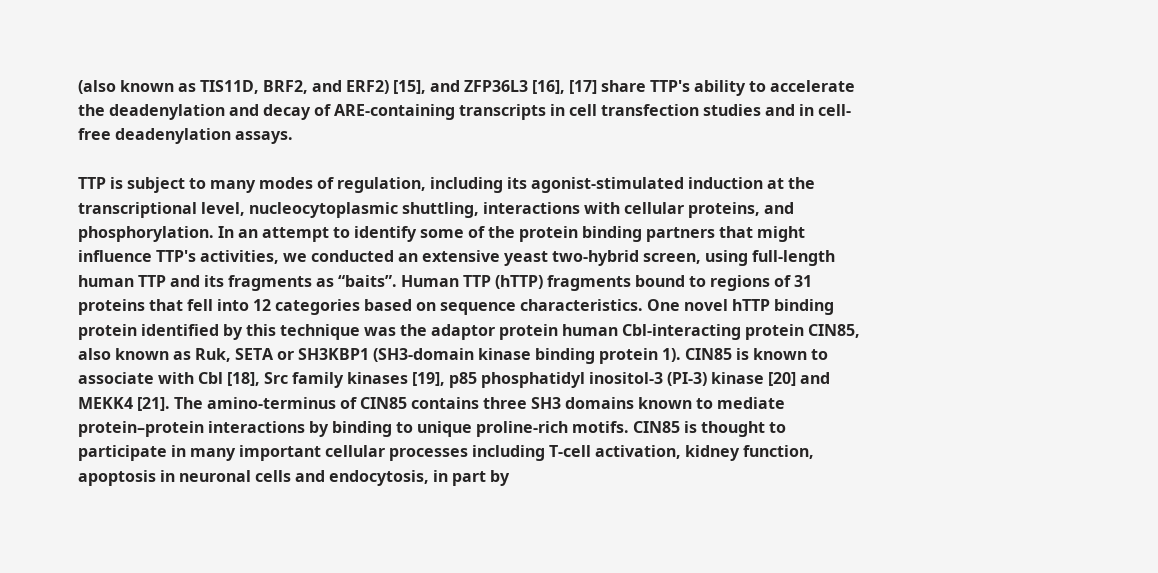(also known as TIS11D, BRF2, and ERF2) [15], and ZFP36L3 [16], [17] share TTP's ability to accelerate the deadenylation and decay of ARE-containing transcripts in cell transfection studies and in cell-free deadenylation assays.

TTP is subject to many modes of regulation, including its agonist-stimulated induction at the transcriptional level, nucleocytoplasmic shuttling, interactions with cellular proteins, and phosphorylation. In an attempt to identify some of the protein binding partners that might influence TTP's activities, we conducted an extensive yeast two-hybrid screen, using full-length human TTP and its fragments as “baits”. Human TTP (hTTP) fragments bound to regions of 31 proteins that fell into 12 categories based on sequence characteristics. One novel hTTP binding protein identified by this technique was the adaptor protein human Cbl-interacting protein CIN85, also known as Ruk, SETA or SH3KBP1 (SH3-domain kinase binding protein 1). CIN85 is known to associate with Cbl [18], Src family kinases [19], p85 phosphatidyl inositol-3 (PI-3) kinase [20] and MEKK4 [21]. The amino-terminus of CIN85 contains three SH3 domains known to mediate protein–protein interactions by binding to unique proline-rich motifs. CIN85 is thought to participate in many important cellular processes including T-cell activation, kidney function, apoptosis in neuronal cells and endocytosis, in part by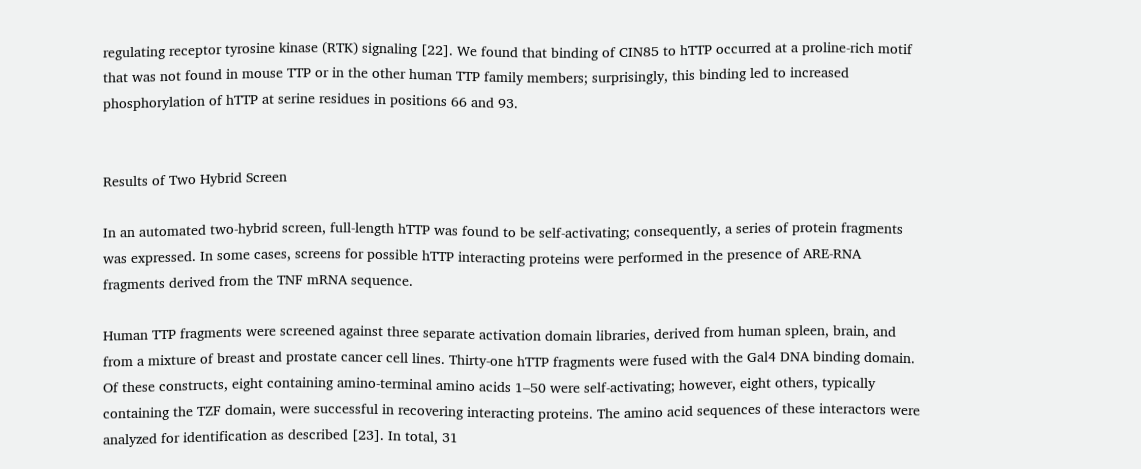regulating receptor tyrosine kinase (RTK) signaling [22]. We found that binding of CIN85 to hTTP occurred at a proline-rich motif that was not found in mouse TTP or in the other human TTP family members; surprisingly, this binding led to increased phosphorylation of hTTP at serine residues in positions 66 and 93.


Results of Two Hybrid Screen

In an automated two-hybrid screen, full-length hTTP was found to be self-activating; consequently, a series of protein fragments was expressed. In some cases, screens for possible hTTP interacting proteins were performed in the presence of ARE-RNA fragments derived from the TNF mRNA sequence.

Human TTP fragments were screened against three separate activation domain libraries, derived from human spleen, brain, and from a mixture of breast and prostate cancer cell lines. Thirty-one hTTP fragments were fused with the Gal4 DNA binding domain. Of these constructs, eight containing amino-terminal amino acids 1–50 were self-activating; however, eight others, typically containing the TZF domain, were successful in recovering interacting proteins. The amino acid sequences of these interactors were analyzed for identification as described [23]. In total, 31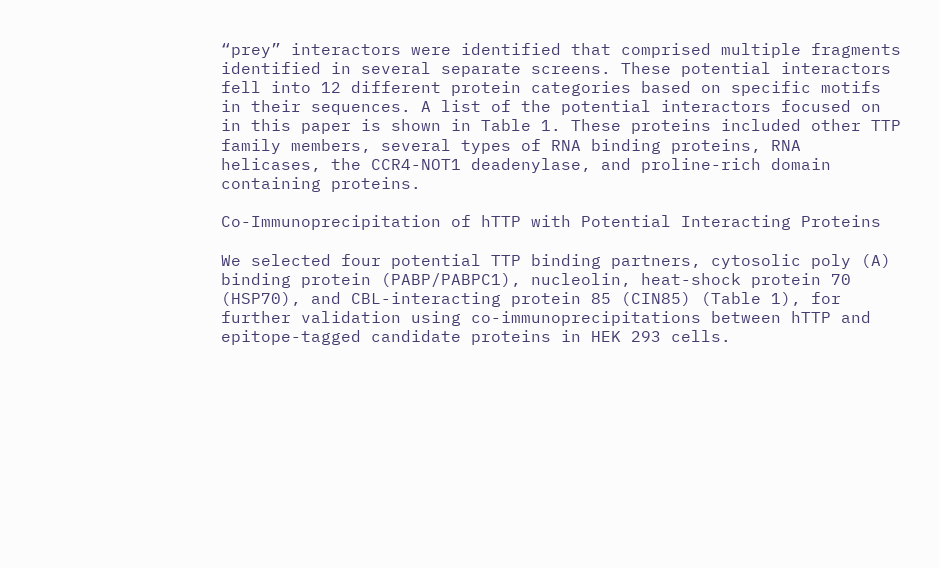“prey” interactors were identified that comprised multiple fragments identified in several separate screens. These potential interactors fell into 12 different protein categories based on specific motifs in their sequences. A list of the potential interactors focused on in this paper is shown in Table 1. These proteins included other TTP family members, several types of RNA binding proteins, RNA helicases, the CCR4-NOT1 deadenylase, and proline-rich domain containing proteins.

Co-Immunoprecipitation of hTTP with Potential Interacting Proteins

We selected four potential TTP binding partners, cytosolic poly (A) binding protein (PABP/PABPC1), nucleolin, heat-shock protein 70 (HSP70), and CBL-interacting protein 85 (CIN85) (Table 1), for further validation using co-immunoprecipitations between hTTP and epitope-tagged candidate proteins in HEK 293 cells.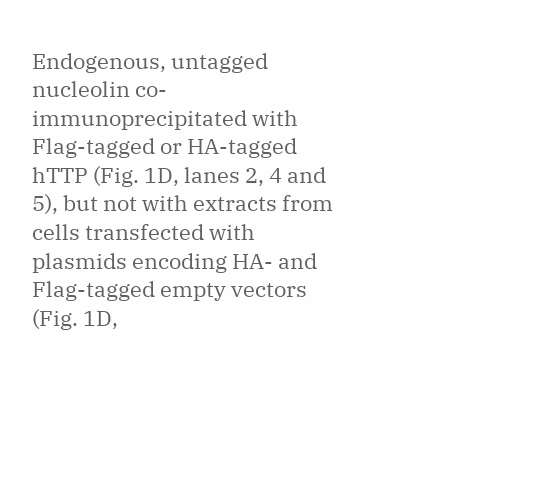Endogenous, untagged nucleolin co-immunoprecipitated with Flag-tagged or HA-tagged hTTP (Fig. 1D, lanes 2, 4 and 5), but not with extracts from cells transfected with plasmids encoding HA- and Flag-tagged empty vectors (Fig. 1D,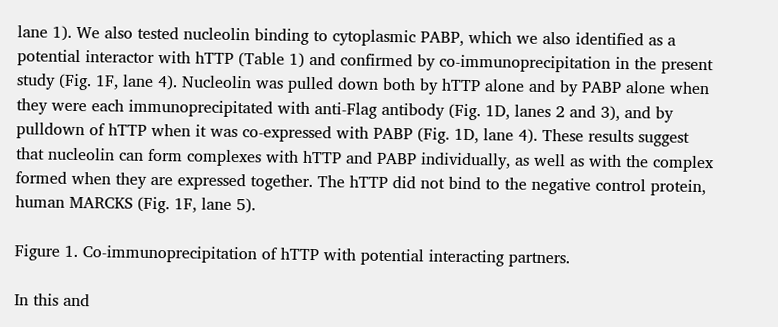lane 1). We also tested nucleolin binding to cytoplasmic PABP, which we also identified as a potential interactor with hTTP (Table 1) and confirmed by co-immunoprecipitation in the present study (Fig. 1F, lane 4). Nucleolin was pulled down both by hTTP alone and by PABP alone when they were each immunoprecipitated with anti-Flag antibody (Fig. 1D, lanes 2 and 3), and by pulldown of hTTP when it was co-expressed with PABP (Fig. 1D, lane 4). These results suggest that nucleolin can form complexes with hTTP and PABP individually, as well as with the complex formed when they are expressed together. The hTTP did not bind to the negative control protein, human MARCKS (Fig. 1F, lane 5).

Figure 1. Co-immunoprecipitation of hTTP with potential interacting partners.

In this and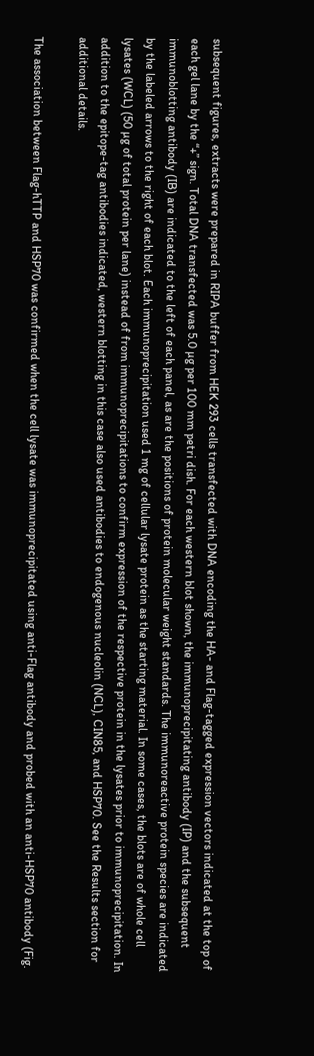subsequent figures, extracts were prepared in RIPA buffer from HEK 293 cells transfected with DNA encoding the HA- and Flag-tagged expression vectors indicated at the top of each gel lane by the “+” sign. Total DNA transfected was 5.0 µg per 100 mm petri dish. For each western blot shown, the immunoprecipitating antibody (IP) and the subsequent immunoblotting antibody (IB) are indicated to the left of each panel, as are the positions of protein molecular weight standards. The immunoreactive protein species are indicated by the labeled arrows to the right of each blot. Each immunoprecipitation used 1 mg of cellular lysate protein as the starting material. In some cases, the blots are of whole cell lysates (WCL) (50 µg of total protein per lane) instead of from immunoprecipitations to confirm expression of the respective protein in the lysates prior to immunoprecipitation. In addition to the epitope-tag antibodies indicated, western blotting in this case also used antibodies to endogenous nucleolin (NCL), CIN85, and HSP70. See the Results section for additional details.

The association between Flag-hTTP and HSP70 was confirmed when the cell lysate was immunoprecipitated using anti-Flag antibody and probed with an anti-HSP70 antibody (Fig.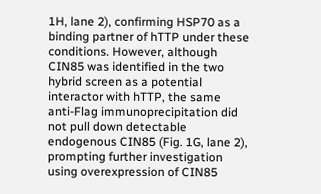1H, lane 2), confirming HSP70 as a binding partner of hTTP under these conditions. However, although CIN85 was identified in the two hybrid screen as a potential interactor with hTTP, the same anti-Flag immunoprecipitation did not pull down detectable endogenous CIN85 (Fig. 1G, lane 2), prompting further investigation using overexpression of CIN85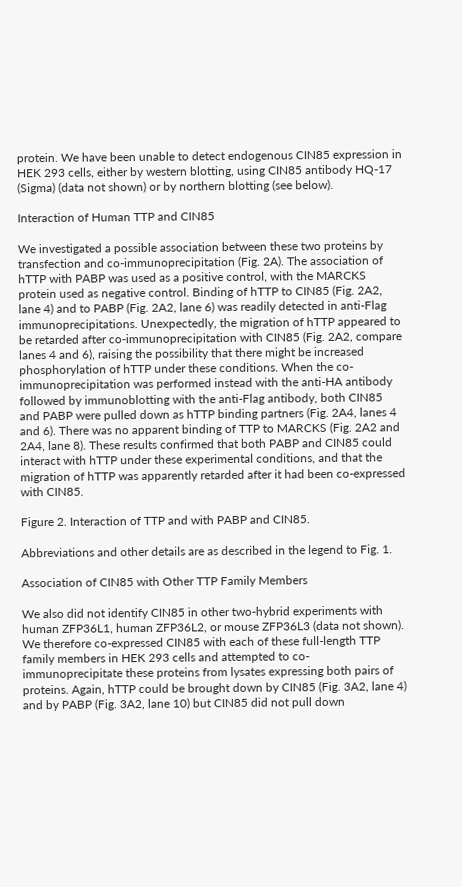protein. We have been unable to detect endogenous CIN85 expression in HEK 293 cells, either by western blotting, using CIN85 antibody HQ-17 (Sigma) (data not shown) or by northern blotting (see below).

Interaction of Human TTP and CIN85

We investigated a possible association between these two proteins by transfection and co-immunoprecipitation (Fig. 2A). The association of hTTP with PABP was used as a positive control, with the MARCKS protein used as negative control. Binding of hTTP to CIN85 (Fig. 2A2, lane 4) and to PABP (Fig. 2A2, lane 6) was readily detected in anti-Flag immunoprecipitations. Unexpectedly, the migration of hTTP appeared to be retarded after co-immunoprecipitation with CIN85 (Fig. 2A2, compare lanes 4 and 6), raising the possibility that there might be increased phosphorylation of hTTP under these conditions. When the co-immunoprecipitation was performed instead with the anti-HA antibody followed by immunoblotting with the anti-Flag antibody, both CIN85 and PABP were pulled down as hTTP binding partners (Fig. 2A4, lanes 4 and 6). There was no apparent binding of TTP to MARCKS (Fig. 2A2 and 2A4, lane 8). These results confirmed that both PABP and CIN85 could interact with hTTP under these experimental conditions, and that the migration of hTTP was apparently retarded after it had been co-expressed with CIN85.

Figure 2. Interaction of TTP and with PABP and CIN85.

Abbreviations and other details are as described in the legend to Fig. 1.

Association of CIN85 with Other TTP Family Members

We also did not identify CIN85 in other two-hybrid experiments with human ZFP36L1, human ZFP36L2, or mouse ZFP36L3 (data not shown). We therefore co-expressed CIN85 with each of these full-length TTP family members in HEK 293 cells and attempted to co-immunoprecipitate these proteins from lysates expressing both pairs of proteins. Again, hTTP could be brought down by CIN85 (Fig. 3A2, lane 4) and by PABP (Fig. 3A2, lane 10) but CIN85 did not pull down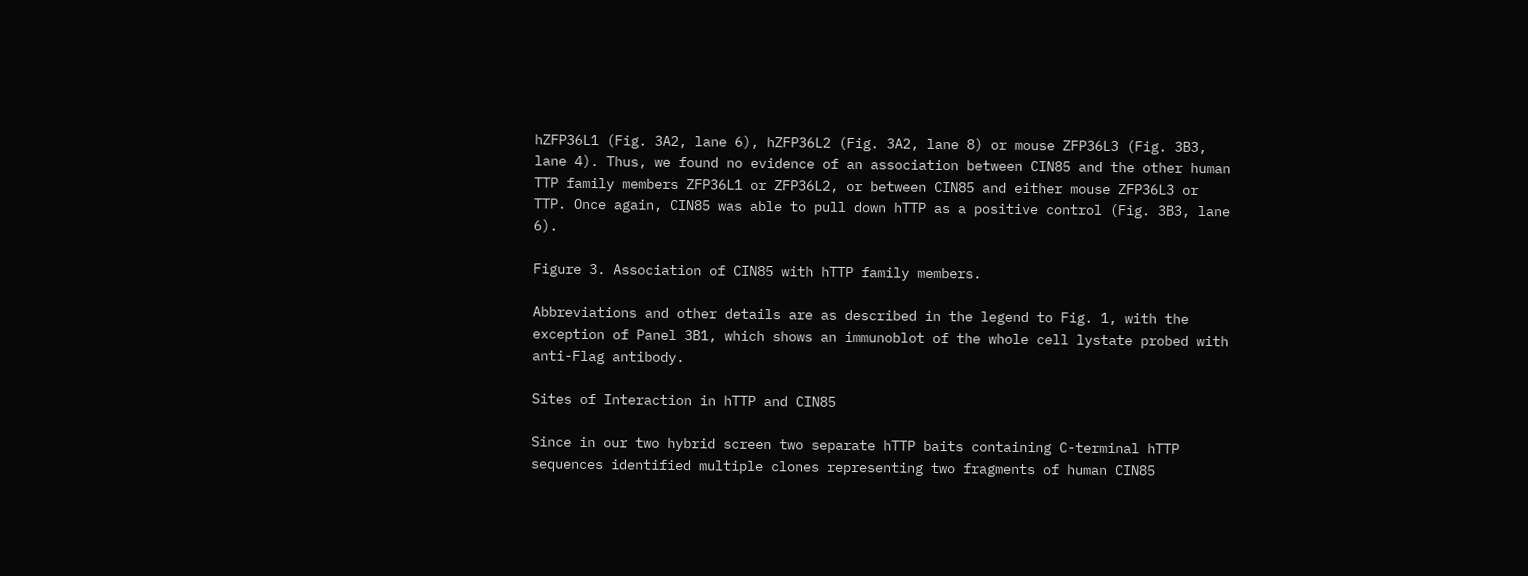hZFP36L1 (Fig. 3A2, lane 6), hZFP36L2 (Fig. 3A2, lane 8) or mouse ZFP36L3 (Fig. 3B3, lane 4). Thus, we found no evidence of an association between CIN85 and the other human TTP family members ZFP36L1 or ZFP36L2, or between CIN85 and either mouse ZFP36L3 or TTP. Once again, CIN85 was able to pull down hTTP as a positive control (Fig. 3B3, lane 6).

Figure 3. Association of CIN85 with hTTP family members.

Abbreviations and other details are as described in the legend to Fig. 1, with the exception of Panel 3B1, which shows an immunoblot of the whole cell lystate probed with anti-Flag antibody.

Sites of Interaction in hTTP and CIN85

Since in our two hybrid screen two separate hTTP baits containing C-terminal hTTP sequences identified multiple clones representing two fragments of human CIN85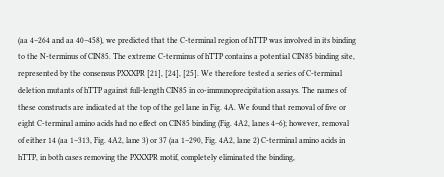(aa 4–264 and aa 40–458), we predicted that the C-terminal region of hTTP was involved in its binding to the N-terminus of CIN85. The extreme C-terminus of hTTP contains a potential CIN85 binding site, represented by the consensus PXXXPR [21], [24], [25]. We therefore tested a series of C-terminal deletion mutants of hTTP against full-length CIN85 in co-immunoprecipitation assays. The names of these constructs are indicated at the top of the gel lane in Fig. 4A. We found that removal of five or eight C-terminal amino acids had no effect on CIN85 binding (Fig. 4A2, lanes 4–6); however, removal of either 14 (aa 1–313, Fig. 4A2, lane 3) or 37 (aa 1–290, Fig. 4A2, lane 2) C-terminal amino acids in hTTP, in both cases removing the PXXXPR motif, completely eliminated the binding,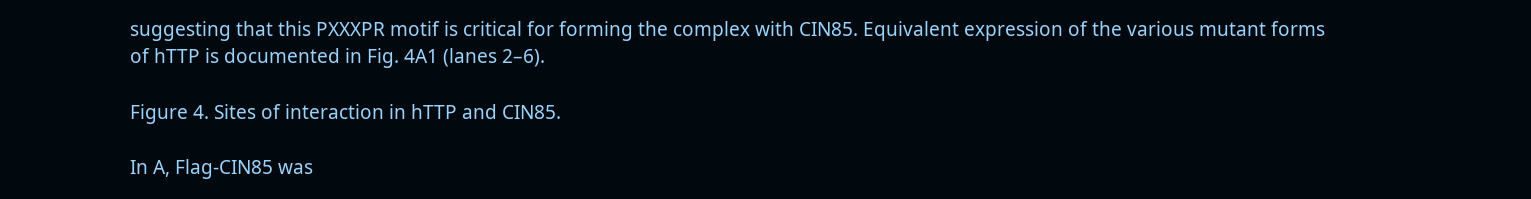suggesting that this PXXXPR motif is critical for forming the complex with CIN85. Equivalent expression of the various mutant forms of hTTP is documented in Fig. 4A1 (lanes 2–6).

Figure 4. Sites of interaction in hTTP and CIN85.

In A, Flag-CIN85 was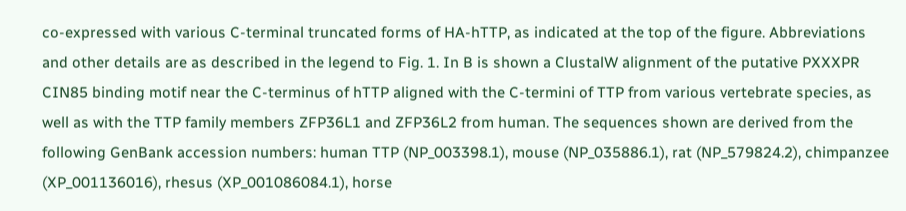co-expressed with various C-terminal truncated forms of HA-hTTP, as indicated at the top of the figure. Abbreviations and other details are as described in the legend to Fig. 1. In B is shown a ClustalW alignment of the putative PXXXPR CIN85 binding motif near the C-terminus of hTTP aligned with the C-termini of TTP from various vertebrate species, as well as with the TTP family members ZFP36L1 and ZFP36L2 from human. The sequences shown are derived from the following GenBank accession numbers: human TTP (NP_003398.1), mouse (NP_035886.1), rat (NP_579824.2), chimpanzee (XP_001136016), rhesus (XP_001086084.1), horse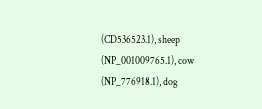(CD536523.1), sheep (NP_001009765.1), cow (NP_776918.1), dog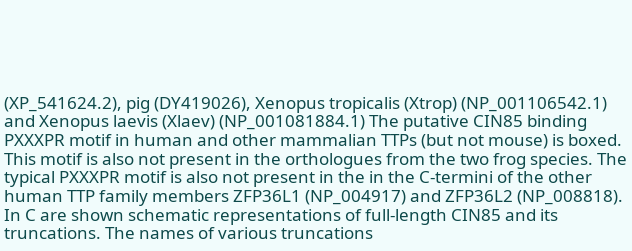(XP_541624.2), pig (DY419026), Xenopus tropicalis (Xtrop) (NP_001106542.1) and Xenopus laevis (Xlaev) (NP_001081884.1) The putative CIN85 binding PXXXPR motif in human and other mammalian TTPs (but not mouse) is boxed. This motif is also not present in the orthologues from the two frog species. The typical PXXXPR motif is also not present in the in the C-termini of the other human TTP family members ZFP36L1 (NP_004917) and ZFP36L2 (NP_008818). In C are shown schematic representations of full-length CIN85 and its truncations. The names of various truncations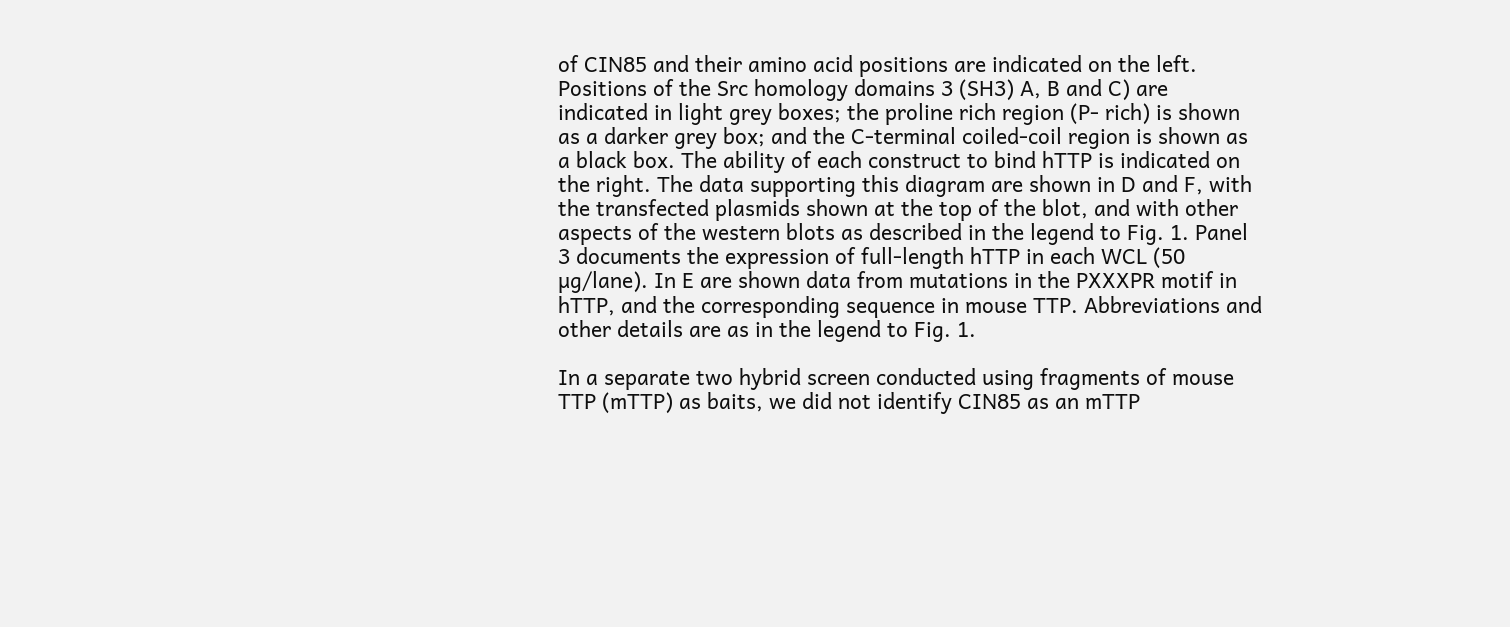of CIN85 and their amino acid positions are indicated on the left. Positions of the Src homology domains 3 (SH3) A, B and C) are indicated in light grey boxes; the proline rich region (P- rich) is shown as a darker grey box; and the C-terminal coiled-coil region is shown as a black box. The ability of each construct to bind hTTP is indicated on the right. The data supporting this diagram are shown in D and F, with the transfected plasmids shown at the top of the blot, and with other aspects of the western blots as described in the legend to Fig. 1. Panel 3 documents the expression of full-length hTTP in each WCL (50 µg/lane). In E are shown data from mutations in the PXXXPR motif in hTTP, and the corresponding sequence in mouse TTP. Abbreviations and other details are as in the legend to Fig. 1.

In a separate two hybrid screen conducted using fragments of mouse TTP (mTTP) as baits, we did not identify CIN85 as an mTTP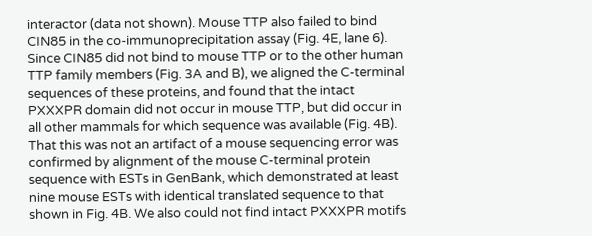interactor (data not shown). Mouse TTP also failed to bind CIN85 in the co-immunoprecipitation assay (Fig. 4E, lane 6). Since CIN85 did not bind to mouse TTP or to the other human TTP family members (Fig. 3A and B), we aligned the C-terminal sequences of these proteins, and found that the intact PXXXPR domain did not occur in mouse TTP, but did occur in all other mammals for which sequence was available (Fig. 4B). That this was not an artifact of a mouse sequencing error was confirmed by alignment of the mouse C-terminal protein sequence with ESTs in GenBank, which demonstrated at least nine mouse ESTs with identical translated sequence to that shown in Fig. 4B. We also could not find intact PXXXPR motifs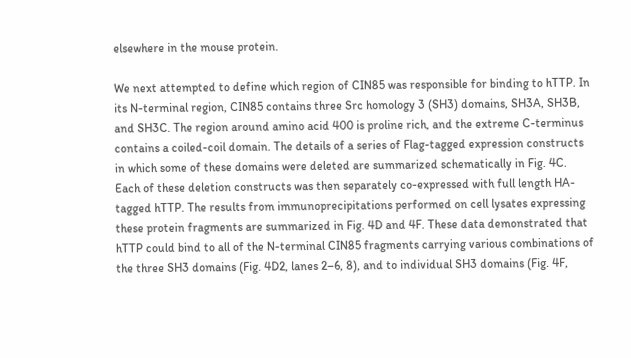elsewhere in the mouse protein.

We next attempted to define which region of CIN85 was responsible for binding to hTTP. In its N-terminal region, CIN85 contains three Src homology 3 (SH3) domains, SH3A, SH3B, and SH3C. The region around amino acid 400 is proline rich, and the extreme C-terminus contains a coiled-coil domain. The details of a series of Flag-tagged expression constructs in which some of these domains were deleted are summarized schematically in Fig. 4C. Each of these deletion constructs was then separately co-expressed with full length HA-tagged hTTP. The results from immunoprecipitations performed on cell lysates expressing these protein fragments are summarized in Fig. 4D and 4F. These data demonstrated that hTTP could bind to all of the N-terminal CIN85 fragments carrying various combinations of the three SH3 domains (Fig. 4D2, lanes 2–6, 8), and to individual SH3 domains (Fig. 4F,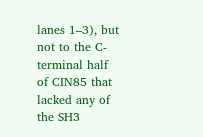lanes 1–3), but not to the C-terminal half of CIN85 that lacked any of the SH3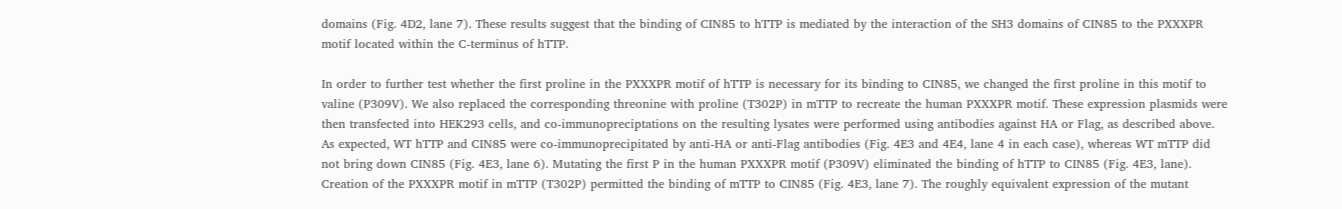domains (Fig. 4D2, lane 7). These results suggest that the binding of CIN85 to hTTP is mediated by the interaction of the SH3 domains of CIN85 to the PXXXPR motif located within the C-terminus of hTTP.

In order to further test whether the first proline in the PXXXPR motif of hTTP is necessary for its binding to CIN85, we changed the first proline in this motif to valine (P309V). We also replaced the corresponding threonine with proline (T302P) in mTTP to recreate the human PXXXPR motif. These expression plasmids were then transfected into HEK293 cells, and co-immunopreciptations on the resulting lysates were performed using antibodies against HA or Flag, as described above. As expected, WT hTTP and CIN85 were co-immunoprecipitated by anti-HA or anti-Flag antibodies (Fig. 4E3 and 4E4, lane 4 in each case), whereas WT mTTP did not bring down CIN85 (Fig. 4E3, lane 6). Mutating the first P in the human PXXXPR motif (P309V) eliminated the binding of hTTP to CIN85 (Fig. 4E3, lane). Creation of the PXXXPR motif in mTTP (T302P) permitted the binding of mTTP to CIN85 (Fig. 4E3, lane 7). The roughly equivalent expression of the mutant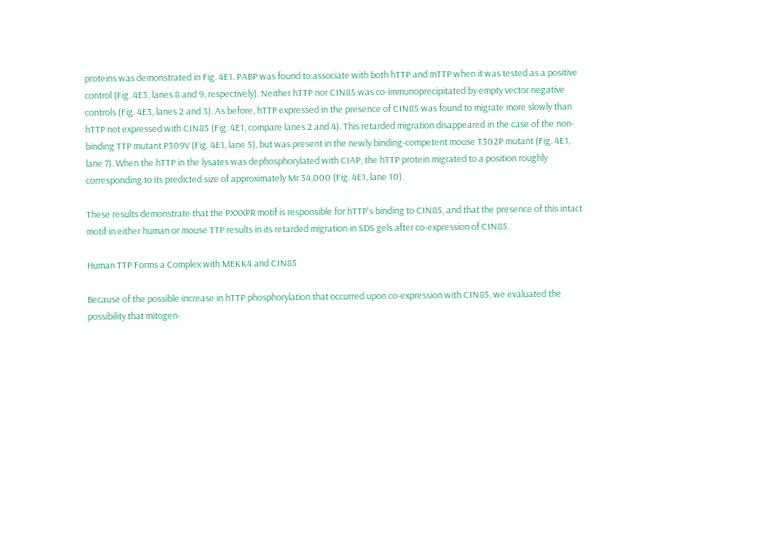proteins was demonstrated in Fig. 4E1. PABP was found to associate with both hTTP and mTTP when it was tested as a positive control (Fig. 4E3, lanes 8 and 9, respectively). Neither hTTP nor CIN85 was co-immunoprecipitated by empty vector negative controls (Fig. 4E3, lanes 2 and 3). As before, hTTP expressed in the presence of CIN85 was found to migrate more slowly than hTTP not expressed with CIN85 (Fig. 4E1, compare lanes 2 and 4). This retarded migration disappeared in the case of the non-binding TTP mutant P309V (Fig. 4E1, lane 5), but was present in the newly binding-competent mouse T302P mutant (Fig. 4E1, lane 7). When the hTTP in the lysates was dephosphorylated with CIAP, the hTTP protein migrated to a position roughly corresponding to its predicted size of approximately Mr 34,000 (Fig. 4E1, lane 10).

These results demonstrate that the PXXXPR motif is responsible for hTTP's binding to CIN85, and that the presence of this intact motif in either human or mouse TTP results in its retarded migration in SDS gels after co-expression of CIN85.

Human TTP Forms a Complex with MEKK4 and CIN85

Because of the possible increase in hTTP phosphorylation that occurred upon co-expression with CIN85, we evaluated the possibility that mitogen-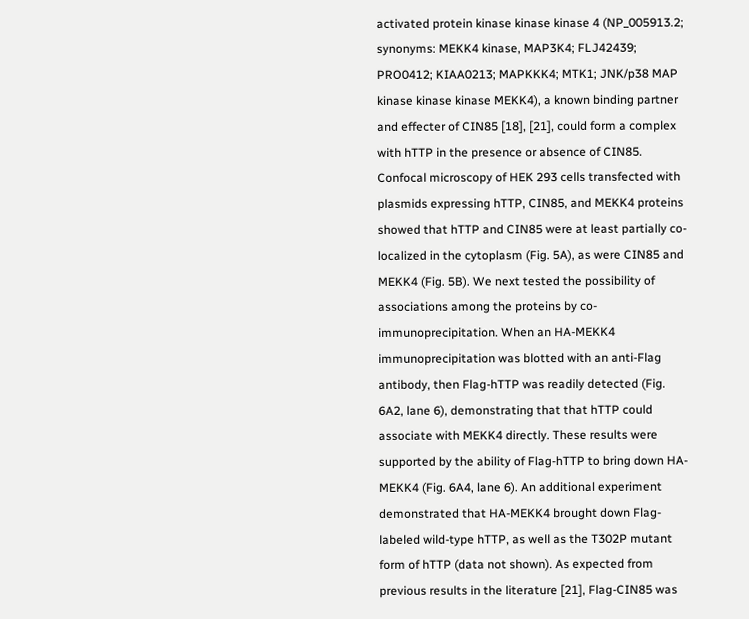activated protein kinase kinase kinase 4 (NP_005913.2; synonyms: MEKK4 kinase, MAP3K4; FLJ42439; PRO0412; KIAA0213; MAPKKK4; MTK1; JNK/p38 MAP kinase kinase kinase MEKK4), a known binding partner and effecter of CIN85 [18], [21], could form a complex with hTTP in the presence or absence of CIN85. Confocal microscopy of HEK 293 cells transfected with plasmids expressing hTTP, CIN85, and MEKK4 proteins showed that hTTP and CIN85 were at least partially co-localized in the cytoplasm (Fig. 5A), as were CIN85 and MEKK4 (Fig. 5B). We next tested the possibility of associations among the proteins by co-immunoprecipitation. When an HA-MEKK4 immunoprecipitation was blotted with an anti-Flag antibody, then Flag-hTTP was readily detected (Fig. 6A2, lane 6), demonstrating that that hTTP could associate with MEKK4 directly. These results were supported by the ability of Flag-hTTP to bring down HA-MEKK4 (Fig. 6A4, lane 6). An additional experiment demonstrated that HA-MEKK4 brought down Flag-labeled wild-type hTTP, as well as the T302P mutant form of hTTP (data not shown). As expected from previous results in the literature [21], Flag-CIN85 was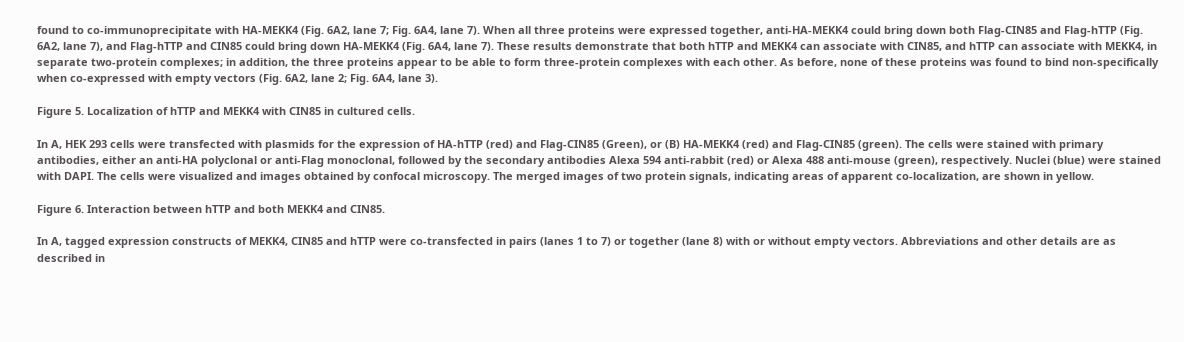found to co-immunoprecipitate with HA-MEKK4 (Fig. 6A2, lane 7; Fig. 6A4, lane 7). When all three proteins were expressed together, anti-HA-MEKK4 could bring down both Flag-CIN85 and Flag-hTTP (Fig. 6A2, lane 7), and Flag-hTTP and CIN85 could bring down HA-MEKK4 (Fig. 6A4, lane 7). These results demonstrate that both hTTP and MEKK4 can associate with CIN85, and hTTP can associate with MEKK4, in separate two-protein complexes; in addition, the three proteins appear to be able to form three-protein complexes with each other. As before, none of these proteins was found to bind non-specifically when co-expressed with empty vectors (Fig. 6A2, lane 2; Fig. 6A4, lane 3).

Figure 5. Localization of hTTP and MEKK4 with CIN85 in cultured cells.

In A, HEK 293 cells were transfected with plasmids for the expression of HA-hTTP (red) and Flag-CIN85 (Green), or (B) HA-MEKK4 (red) and Flag-CIN85 (green). The cells were stained with primary antibodies, either an anti-HA polyclonal or anti-Flag monoclonal, followed by the secondary antibodies Alexa 594 anti-rabbit (red) or Alexa 488 anti-mouse (green), respectively. Nuclei (blue) were stained with DAPI. The cells were visualized and images obtained by confocal microscopy. The merged images of two protein signals, indicating areas of apparent co-localization, are shown in yellow.

Figure 6. Interaction between hTTP and both MEKK4 and CIN85.

In A, tagged expression constructs of MEKK4, CIN85 and hTTP were co-transfected in pairs (lanes 1 to 7) or together (lane 8) with or without empty vectors. Abbreviations and other details are as described in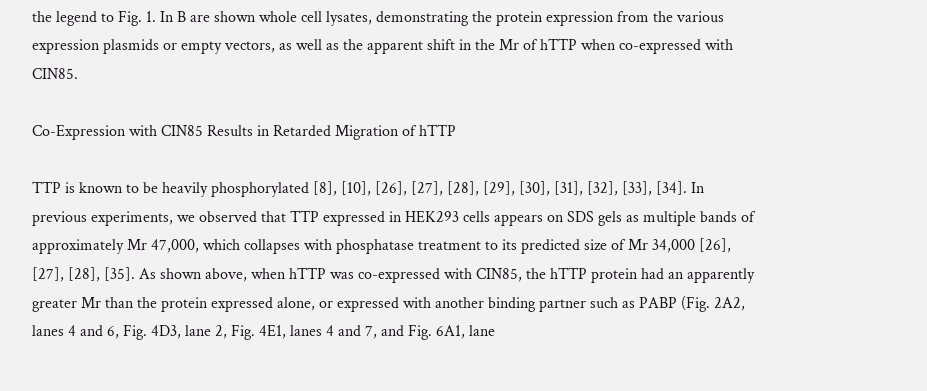the legend to Fig. 1. In B are shown whole cell lysates, demonstrating the protein expression from the various expression plasmids or empty vectors, as well as the apparent shift in the Mr of hTTP when co-expressed with CIN85.

Co-Expression with CIN85 Results in Retarded Migration of hTTP

TTP is known to be heavily phosphorylated [8], [10], [26], [27], [28], [29], [30], [31], [32], [33], [34]. In previous experiments, we observed that TTP expressed in HEK293 cells appears on SDS gels as multiple bands of approximately Mr 47,000, which collapses with phosphatase treatment to its predicted size of Mr 34,000 [26], [27], [28], [35]. As shown above, when hTTP was co-expressed with CIN85, the hTTP protein had an apparently greater Mr than the protein expressed alone, or expressed with another binding partner such as PABP (Fig. 2A2, lanes 4 and 6, Fig. 4D3, lane 2, Fig. 4E1, lanes 4 and 7, and Fig. 6A1, lane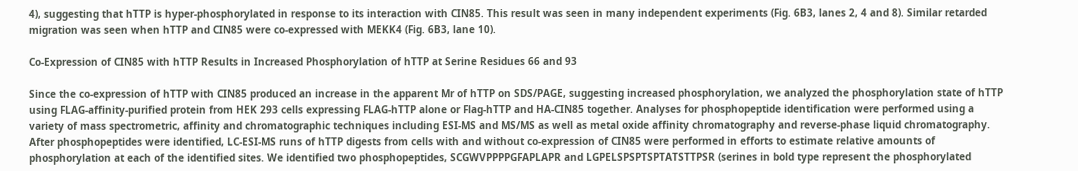4), suggesting that hTTP is hyper-phosphorylated in response to its interaction with CIN85. This result was seen in many independent experiments (Fig. 6B3, lanes 2, 4 and 8). Similar retarded migration was seen when hTTP and CIN85 were co-expressed with MEKK4 (Fig. 6B3, lane 10).

Co-Expression of CIN85 with hTTP Results in Increased Phosphorylation of hTTP at Serine Residues 66 and 93

Since the co-expression of hTTP with CIN85 produced an increase in the apparent Mr of hTTP on SDS/PAGE, suggesting increased phosphorylation, we analyzed the phosphorylation state of hTTP using FLAG-affinity-purified protein from HEK 293 cells expressing FLAG-hTTP alone or Flag-hTTP and HA-CIN85 together. Analyses for phosphopeptide identification were performed using a variety of mass spectrometric, affinity and chromatographic techniques including ESI-MS and MS/MS as well as metal oxide affinity chromatography and reverse-phase liquid chromatography. After phosphopeptides were identified, LC-ESI-MS runs of hTTP digests from cells with and without co-expression of CIN85 were performed in efforts to estimate relative amounts of phosphorylation at each of the identified sites. We identified two phosphopeptides, SCGWVPPPPGFAPLAPR and LGPELSPSPTSPTATSTTPSR (serines in bold type represent the phosphorylated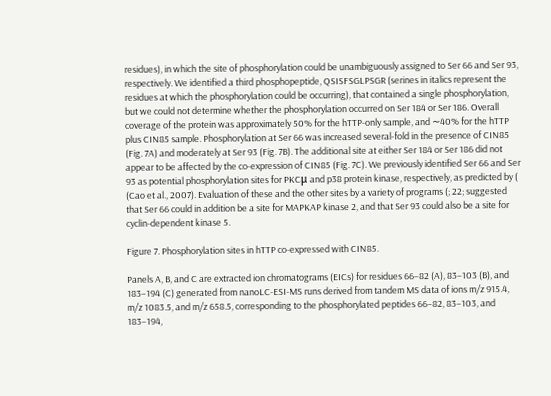residues), in which the site of phosphorylation could be unambiguously assigned to Ser 66 and Ser 93, respectively. We identified a third phosphopeptide, QSISFSGLPSGR (serines in italics represent the residues at which the phosphorylation could be occurring), that contained a single phosphorylation, but we could not determine whether the phosphorylation occurred on Ser 184 or Ser 186. Overall coverage of the protein was approximately 50% for the hTTP-only sample, and ∼40% for the hTTP plus CIN85 sample. Phosphorylation at Ser 66 was increased several-fold in the presence of CIN85 (Fig. 7A) and moderately at Ser 93 (Fig. 7B). The additional site at either Ser 184 or Ser 186 did not appear to be affected by the co-expression of CIN85 (Fig. 7C). We previously identified Ser 66 and Ser 93 as potential phosphorylation sites for PKCμ and p38 protein kinase, respectively, as predicted by ( (Cao et al., 2007). Evaluation of these and the other sites by a variety of programs (; 22; suggested that Ser 66 could in addition be a site for MAPKAP kinase 2, and that Ser 93 could also be a site for cyclin-dependent kinase 5.

Figure 7. Phosphorylation sites in hTTP co-expressed with CIN85.

Panels A, B, and C are extracted ion chromatograms (EICs) for residues 66–82 (A), 83–103 (B), and 183–194 (C) generated from nanoLC-ESI-MS runs derived from tandem MS data of ions m/z 915.4, m/z 1083.5, and m/z 658.5, corresponding to the phosphorylated peptides 66–82, 83–103, and 183–194,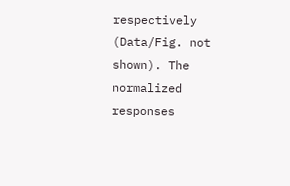respectively (Data/Fig. not shown). The normalized responses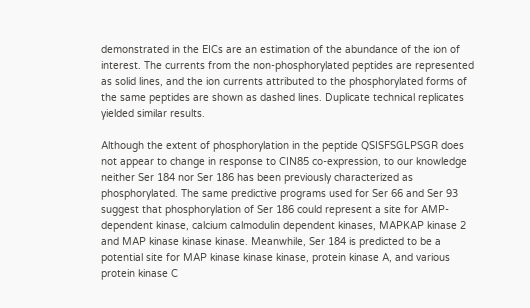demonstrated in the EICs are an estimation of the abundance of the ion of interest. The currents from the non-phosphorylated peptides are represented as solid lines, and the ion currents attributed to the phosphorylated forms of the same peptides are shown as dashed lines. Duplicate technical replicates yielded similar results.

Although the extent of phosphorylation in the peptide QSISFSGLPSGR does not appear to change in response to CIN85 co-expression, to our knowledge neither Ser 184 nor Ser 186 has been previously characterized as phosphorylated. The same predictive programs used for Ser 66 and Ser 93 suggest that phosphorylation of Ser 186 could represent a site for AMP-dependent kinase, calcium calmodulin dependent kinases, MAPKAP kinase 2 and MAP kinase kinase kinase. Meanwhile, Ser 184 is predicted to be a potential site for MAP kinase kinase kinase, protein kinase A, and various protein kinase C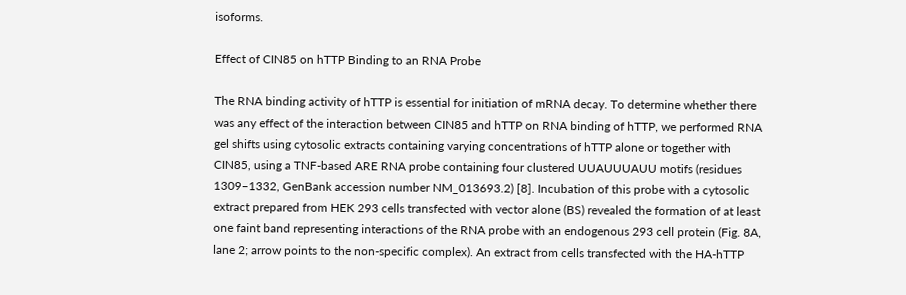isoforms.

Effect of CIN85 on hTTP Binding to an RNA Probe

The RNA binding activity of hTTP is essential for initiation of mRNA decay. To determine whether there was any effect of the interaction between CIN85 and hTTP on RNA binding of hTTP, we performed RNA gel shifts using cytosolic extracts containing varying concentrations of hTTP alone or together with CIN85, using a TNF-based ARE RNA probe containing four clustered UUAUUUAUU motifs (residues 1309–1332, GenBank accession number NM_013693.2) [8]. Incubation of this probe with a cytosolic extract prepared from HEK 293 cells transfected with vector alone (BS) revealed the formation of at least one faint band representing interactions of the RNA probe with an endogenous 293 cell protein (Fig. 8A, lane 2; arrow points to the non-specific complex). An extract from cells transfected with the HA-hTTP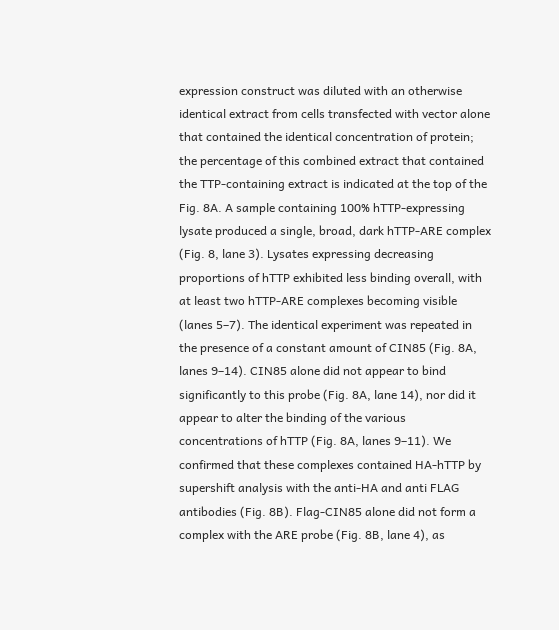expression construct was diluted with an otherwise identical extract from cells transfected with vector alone that contained the identical concentration of protein; the percentage of this combined extract that contained the TTP-containing extract is indicated at the top of the Fig. 8A. A sample containing 100% hTTP-expressing lysate produced a single, broad, dark hTTP-ARE complex (Fig. 8, lane 3). Lysates expressing decreasing proportions of hTTP exhibited less binding overall, with at least two hTTP-ARE complexes becoming visible (lanes 5–7). The identical experiment was repeated in the presence of a constant amount of CIN85 (Fig. 8A, lanes 9–14). CIN85 alone did not appear to bind significantly to this probe (Fig. 8A, lane 14), nor did it appear to alter the binding of the various concentrations of hTTP (Fig. 8A, lanes 9–11). We confirmed that these complexes contained HA-hTTP by supershift analysis with the anti-HA and anti FLAG antibodies (Fig. 8B). Flag-CIN85 alone did not form a complex with the ARE probe (Fig. 8B, lane 4), as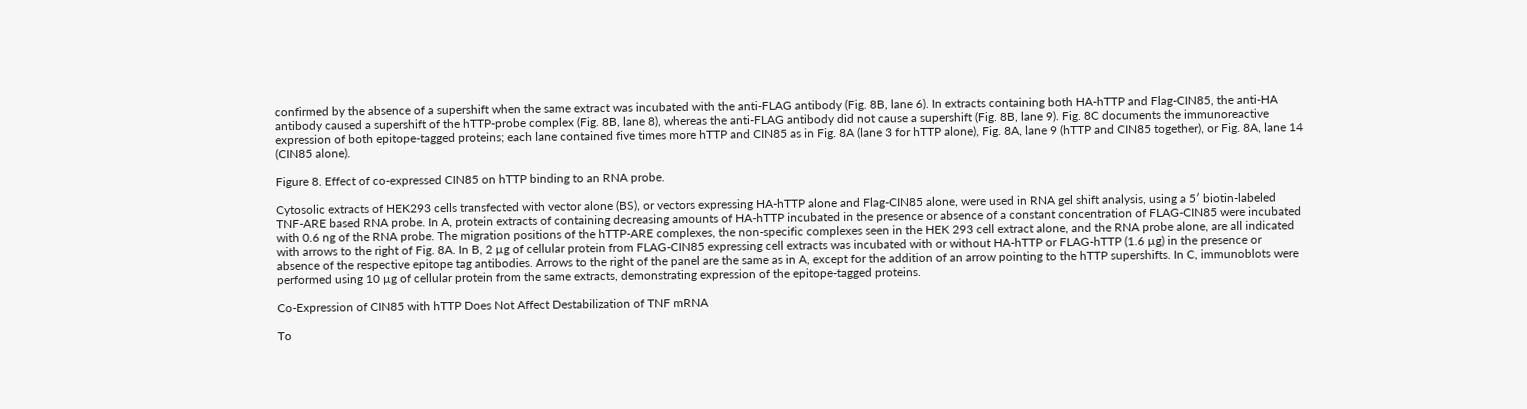confirmed by the absence of a supershift when the same extract was incubated with the anti-FLAG antibody (Fig. 8B, lane 6). In extracts containing both HA-hTTP and Flag-CIN85, the anti-HA antibody caused a supershift of the hTTP-probe complex (Fig. 8B, lane 8), whereas the anti-FLAG antibody did not cause a supershift (Fig. 8B, lane 9). Fig. 8C documents the immunoreactive expression of both epitope-tagged proteins; each lane contained five times more hTTP and CIN85 as in Fig. 8A (lane 3 for hTTP alone), Fig. 8A, lane 9 (hTTP and CIN85 together), or Fig. 8A, lane 14 (CIN85 alone).

Figure 8. Effect of co-expressed CIN85 on hTTP binding to an RNA probe.

Cytosolic extracts of HEK293 cells transfected with vector alone (BS), or vectors expressing HA-hTTP alone and Flag-CIN85 alone, were used in RNA gel shift analysis, using a 5′ biotin-labeled TNF-ARE based RNA probe. In A, protein extracts of containing decreasing amounts of HA-hTTP incubated in the presence or absence of a constant concentration of FLAG-CIN85 were incubated with 0.6 ng of the RNA probe. The migration positions of the hTTP-ARE complexes, the non-specific complexes seen in the HEK 293 cell extract alone, and the RNA probe alone, are all indicated with arrows to the right of Fig. 8A. In B, 2 µg of cellular protein from FLAG-CIN85 expressing cell extracts was incubated with or without HA-hTTP or FLAG-hTTP (1.6 µg) in the presence or absence of the respective epitope tag antibodies. Arrows to the right of the panel are the same as in A, except for the addition of an arrow pointing to the hTTP supershifts. In C, immunoblots were performed using 10 µg of cellular protein from the same extracts, demonstrating expression of the epitope-tagged proteins.

Co-Expression of CIN85 with hTTP Does Not Affect Destabilization of TNF mRNA

To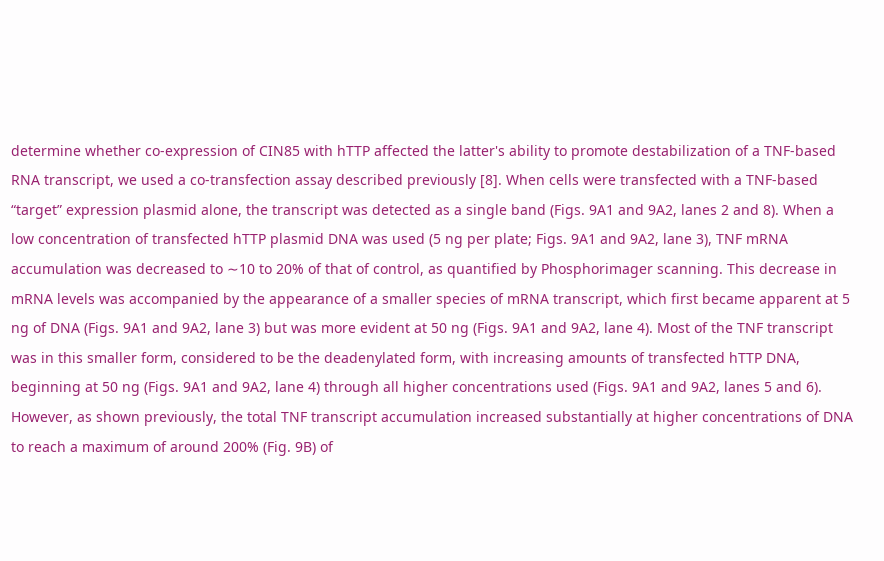determine whether co-expression of CIN85 with hTTP affected the latter's ability to promote destabilization of a TNF-based RNA transcript, we used a co-transfection assay described previously [8]. When cells were transfected with a TNF-based “target” expression plasmid alone, the transcript was detected as a single band (Figs. 9A1 and 9A2, lanes 2 and 8). When a low concentration of transfected hTTP plasmid DNA was used (5 ng per plate; Figs. 9A1 and 9A2, lane 3), TNF mRNA accumulation was decreased to ∼10 to 20% of that of control, as quantified by Phosphorimager scanning. This decrease in mRNA levels was accompanied by the appearance of a smaller species of mRNA transcript, which first became apparent at 5 ng of DNA (Figs. 9A1 and 9A2, lane 3) but was more evident at 50 ng (Figs. 9A1 and 9A2, lane 4). Most of the TNF transcript was in this smaller form, considered to be the deadenylated form, with increasing amounts of transfected hTTP DNA, beginning at 50 ng (Figs. 9A1 and 9A2, lane 4) through all higher concentrations used (Figs. 9A1 and 9A2, lanes 5 and 6). However, as shown previously, the total TNF transcript accumulation increased substantially at higher concentrations of DNA to reach a maximum of around 200% (Fig. 9B) of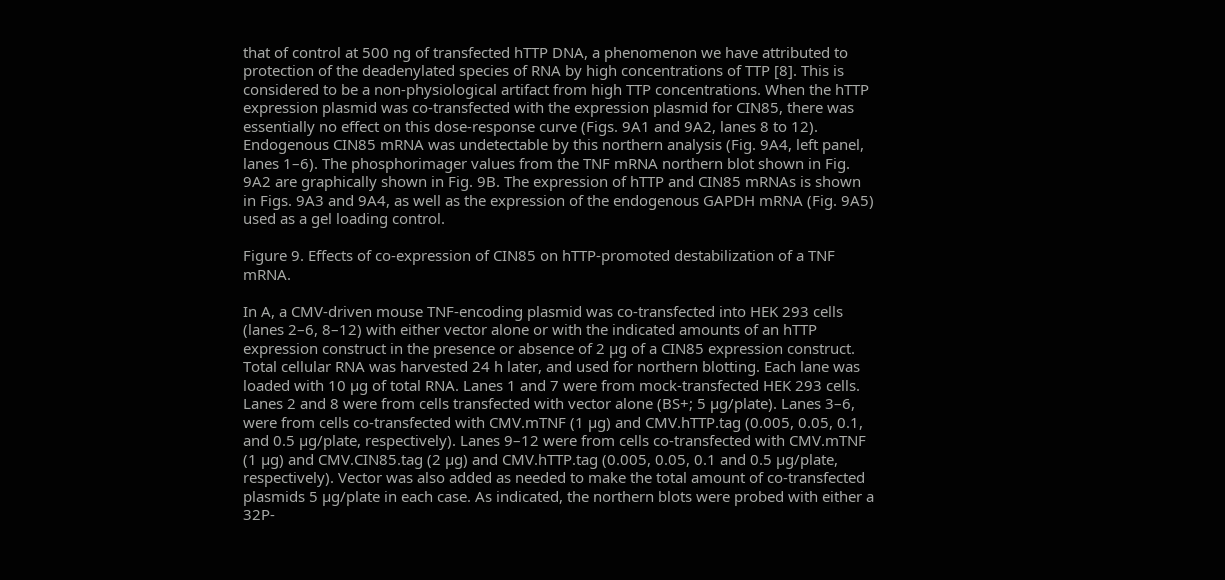that of control at 500 ng of transfected hTTP DNA, a phenomenon we have attributed to protection of the deadenylated species of RNA by high concentrations of TTP [8]. This is considered to be a non-physiological artifact from high TTP concentrations. When the hTTP expression plasmid was co-transfected with the expression plasmid for CIN85, there was essentially no effect on this dose-response curve (Figs. 9A1 and 9A2, lanes 8 to 12). Endogenous CIN85 mRNA was undetectable by this northern analysis (Fig. 9A4, left panel, lanes 1–6). The phosphorimager values from the TNF mRNA northern blot shown in Fig. 9A2 are graphically shown in Fig. 9B. The expression of hTTP and CIN85 mRNAs is shown in Figs. 9A3 and 9A4, as well as the expression of the endogenous GAPDH mRNA (Fig. 9A5) used as a gel loading control.

Figure 9. Effects of co-expression of CIN85 on hTTP-promoted destabilization of a TNF mRNA.

In A, a CMV-driven mouse TNF-encoding plasmid was co-transfected into HEK 293 cells (lanes 2–6, 8–12) with either vector alone or with the indicated amounts of an hTTP expression construct in the presence or absence of 2 µg of a CIN85 expression construct. Total cellular RNA was harvested 24 h later, and used for northern blotting. Each lane was loaded with 10 µg of total RNA. Lanes 1 and 7 were from mock-transfected HEK 293 cells. Lanes 2 and 8 were from cells transfected with vector alone (BS+; 5 µg/plate). Lanes 3–6, were from cells co-transfected with CMV.mTNF (1 µg) and CMV.hTTP.tag (0.005, 0.05, 0.1, and 0.5 µg/plate, respectively). Lanes 9–12 were from cells co-transfected with CMV.mTNF (1 µg) and CMV.CIN85.tag (2 µg) and CMV.hTTP.tag (0.005, 0.05, 0.1 and 0.5 µg/plate, respectively). Vector was also added as needed to make the total amount of co-transfected plasmids 5 µg/plate in each case. As indicated, the northern blots were probed with either a 32P-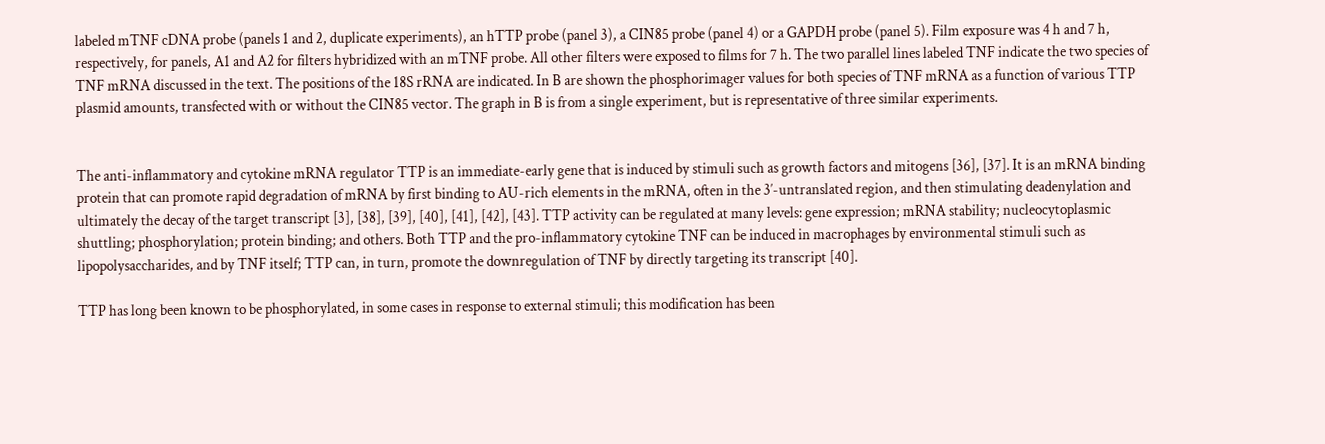labeled mTNF cDNA probe (panels 1 and 2, duplicate experiments), an hTTP probe (panel 3), a CIN85 probe (panel 4) or a GAPDH probe (panel 5). Film exposure was 4 h and 7 h, respectively, for panels, A1 and A2 for filters hybridized with an mTNF probe. All other filters were exposed to films for 7 h. The two parallel lines labeled TNF indicate the two species of TNF mRNA discussed in the text. The positions of the 18S rRNA are indicated. In B are shown the phosphorimager values for both species of TNF mRNA as a function of various TTP plasmid amounts, transfected with or without the CIN85 vector. The graph in B is from a single experiment, but is representative of three similar experiments.


The anti-inflammatory and cytokine mRNA regulator TTP is an immediate-early gene that is induced by stimuli such as growth factors and mitogens [36], [37]. It is an mRNA binding protein that can promote rapid degradation of mRNA by first binding to AU-rich elements in the mRNA, often in the 3′-untranslated region, and then stimulating deadenylation and ultimately the decay of the target transcript [3], [38], [39], [40], [41], [42], [43]. TTP activity can be regulated at many levels: gene expression; mRNA stability; nucleocytoplasmic shuttling; phosphorylation; protein binding; and others. Both TTP and the pro-inflammatory cytokine TNF can be induced in macrophages by environmental stimuli such as lipopolysaccharides, and by TNF itself; TTP can, in turn, promote the downregulation of TNF by directly targeting its transcript [40].

TTP has long been known to be phosphorylated, in some cases in response to external stimuli; this modification has been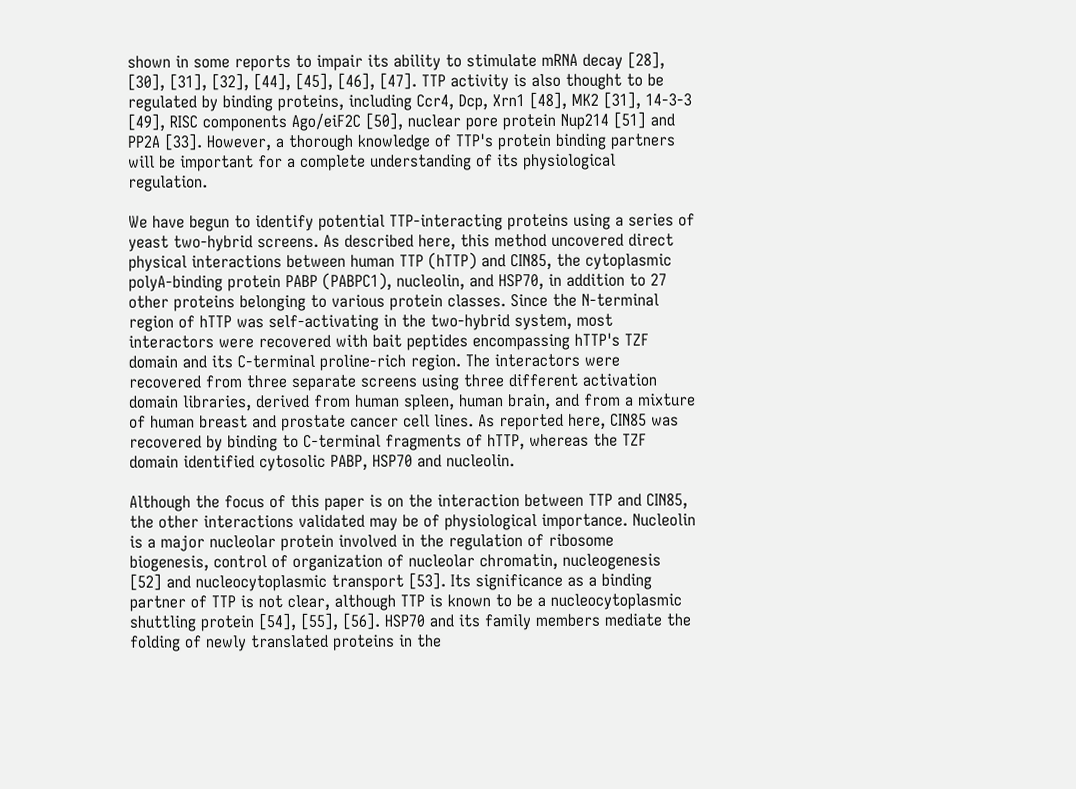shown in some reports to impair its ability to stimulate mRNA decay [28], [30], [31], [32], [44], [45], [46], [47]. TTP activity is also thought to be regulated by binding proteins, including Ccr4, Dcp, Xrn1 [48], MK2 [31], 14-3-3 [49], RISC components Ago/eiF2C [50], nuclear pore protein Nup214 [51] and PP2A [33]. However, a thorough knowledge of TTP's protein binding partners will be important for a complete understanding of its physiological regulation.

We have begun to identify potential TTP-interacting proteins using a series of yeast two-hybrid screens. As described here, this method uncovered direct physical interactions between human TTP (hTTP) and CIN85, the cytoplasmic polyA-binding protein PABP (PABPC1), nucleolin, and HSP70, in addition to 27 other proteins belonging to various protein classes. Since the N-terminal region of hTTP was self-activating in the two-hybrid system, most interactors were recovered with bait peptides encompassing hTTP's TZF domain and its C-terminal proline-rich region. The interactors were recovered from three separate screens using three different activation domain libraries, derived from human spleen, human brain, and from a mixture of human breast and prostate cancer cell lines. As reported here, CIN85 was recovered by binding to C-terminal fragments of hTTP, whereas the TZF domain identified cytosolic PABP, HSP70 and nucleolin.

Although the focus of this paper is on the interaction between TTP and CIN85, the other interactions validated may be of physiological importance. Nucleolin is a major nucleolar protein involved in the regulation of ribosome biogenesis, control of organization of nucleolar chromatin, nucleogenesis [52] and nucleocytoplasmic transport [53]. Its significance as a binding partner of TTP is not clear, although TTP is known to be a nucleocytoplasmic shuttling protein [54], [55], [56]. HSP70 and its family members mediate the folding of newly translated proteins in the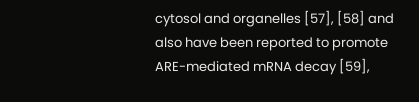cytosol and organelles [57], [58] and also have been reported to promote ARE-mediated mRNA decay [59],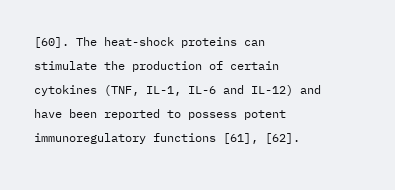[60]. The heat-shock proteins can stimulate the production of certain cytokines (TNF, IL-1, IL-6 and IL-12) and have been reported to possess potent immunoregulatory functions [61], [62].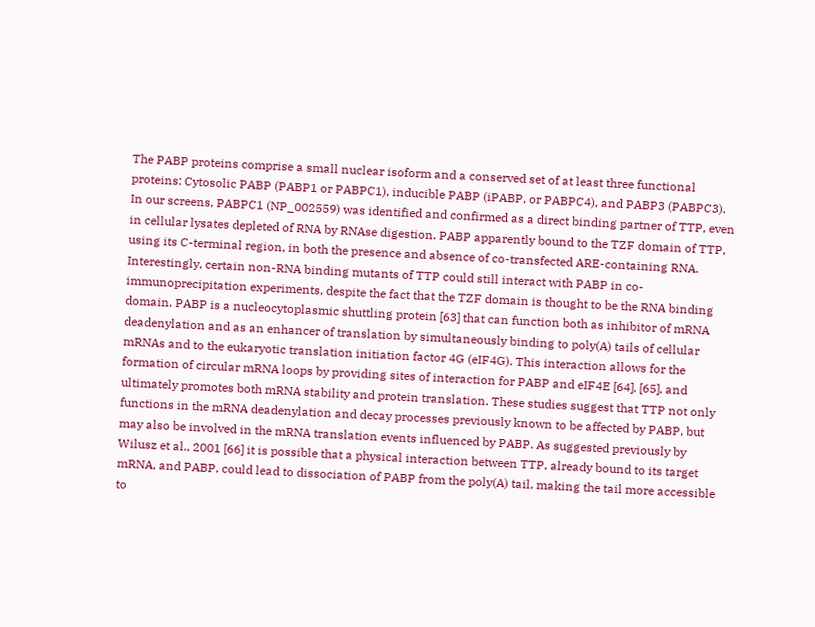The PABP proteins comprise a small nuclear isoform and a conserved set of at least three functional proteins: Cytosolic PABP (PABP1 or PABPC1), inducible PABP (iPABP, or PABPC4), and PABP3 (PABPC3). In our screens, PABPC1 (NP_002559) was identified and confirmed as a direct binding partner of TTP, even in cellular lysates depleted of RNA by RNAse digestion. PABP apparently bound to the TZF domain of TTP, using its C-terminal region, in both the presence and absence of co-transfected ARE-containing RNA. Interestingly, certain non-RNA binding mutants of TTP could still interact with PABP in co-immunoprecipitation experiments, despite the fact that the TZF domain is thought to be the RNA binding domain. PABP is a nucleocytoplasmic shuttling protein [63] that can function both as inhibitor of mRNA deadenylation and as an enhancer of translation by simultaneously binding to poly(A) tails of cellular mRNAs and to the eukaryotic translation initiation factor 4G (eIF4G). This interaction allows for the formation of circular mRNA loops by providing sites of interaction for PABP and eIF4E [64], [65], and ultimately promotes both mRNA stability and protein translation. These studies suggest that TTP not only functions in the mRNA deadenylation and decay processes previously known to be affected by PABP, but may also be involved in the mRNA translation events influenced by PABP. As suggested previously by Wilusz et al., 2001 [66] it is possible that a physical interaction between TTP, already bound to its target mRNA, and PABP, could lead to dissociation of PABP from the poly(A) tail, making the tail more accessible to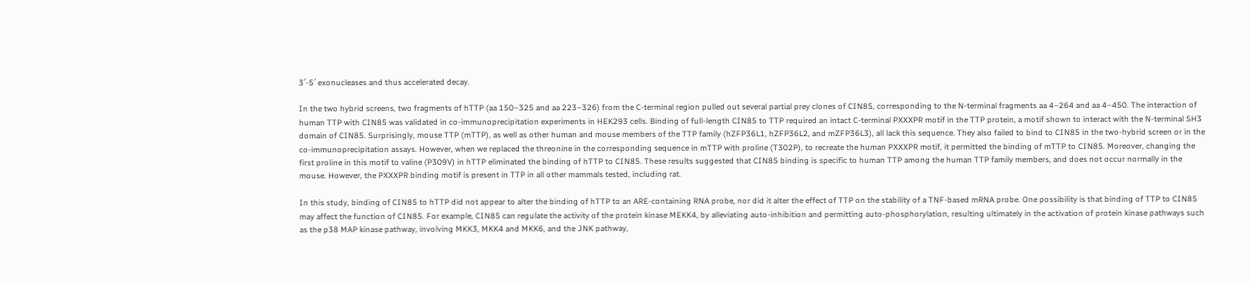3′-5′ exonucleases and thus accelerated decay.

In the two hybrid screens, two fragments of hTTP (aa 150–325 and aa 223–326) from the C-terminal region pulled out several partial prey clones of CIN85, corresponding to the N-terminal fragments aa 4–264 and aa 4–450. The interaction of human TTP with CIN85 was validated in co-immunoprecipitation experiments in HEK293 cells. Binding of full-length CIN85 to TTP required an intact C-terminal PXXXPR motif in the TTP protein, a motif shown to interact with the N-terminal SH3 domain of CIN85. Surprisingly, mouse TTP (mTTP), as well as other human and mouse members of the TTP family (hZFP36L1, hZFP36L2, and mZFP36L3), all lack this sequence. They also failed to bind to CIN85 in the two-hybrid screen or in the co-immunoprecipitation assays. However, when we replaced the threonine in the corresponding sequence in mTTP with proline (T302P), to recreate the human PXXXPR motif, it permitted the binding of mTTP to CIN85. Moreover, changing the first proline in this motif to valine (P309V) in hTTP eliminated the binding of hTTP to CIN85. These results suggested that CIN85 binding is specific to human TTP among the human TTP family members, and does not occur normally in the mouse. However, the PXXXPR binding motif is present in TTP in all other mammals tested, including rat.

In this study, binding of CIN85 to hTTP did not appear to alter the binding of hTTP to an ARE-containing RNA probe, nor did it alter the effect of TTP on the stability of a TNF-based mRNA probe. One possibility is that binding of TTP to CIN85 may affect the function of CIN85. For example, CIN85 can regulate the activity of the protein kinase MEKK4, by alleviating auto-inhibition and permitting auto-phosphorylation, resulting ultimately in the activation of protein kinase pathways such as the p38 MAP kinase pathway, involving MKK3, MKK4 and MKK6, and the JNK pathway,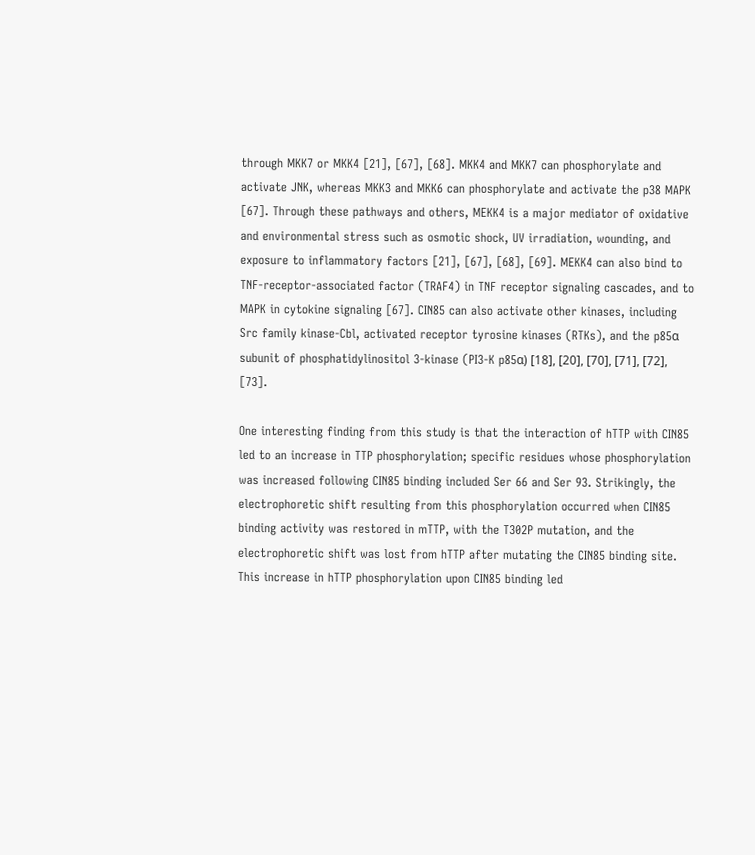through MKK7 or MKK4 [21], [67], [68]. MKK4 and MKK7 can phosphorylate and activate JNK, whereas MKK3 and MKK6 can phosphorylate and activate the p38 MAPK [67]. Through these pathways and others, MEKK4 is a major mediator of oxidative and environmental stress such as osmotic shock, UV irradiation, wounding, and exposure to inflammatory factors [21], [67], [68], [69]. MEKK4 can also bind to TNF-receptor-associated factor (TRAF4) in TNF receptor signaling cascades, and to MAPK in cytokine signaling [67]. CIN85 can also activate other kinases, including Src family kinase-Cbl, activated receptor tyrosine kinases (RTKs), and the p85α subunit of phosphatidylinositol 3-kinase (PI3-K p85α) [18], [20], [70], [71], [72], [73].

One interesting finding from this study is that the interaction of hTTP with CIN85 led to an increase in TTP phosphorylation; specific residues whose phosphorylation was increased following CIN85 binding included Ser 66 and Ser 93. Strikingly, the electrophoretic shift resulting from this phosphorylation occurred when CIN85 binding activity was restored in mTTP, with the T302P mutation, and the electrophoretic shift was lost from hTTP after mutating the CIN85 binding site. This increase in hTTP phosphorylation upon CIN85 binding led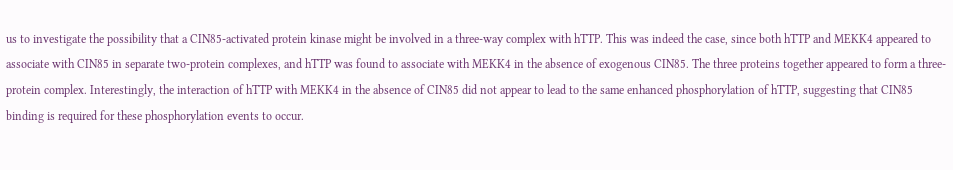us to investigate the possibility that a CIN85-activated protein kinase might be involved in a three-way complex with hTTP. This was indeed the case, since both hTTP and MEKK4 appeared to associate with CIN85 in separate two-protein complexes, and hTTP was found to associate with MEKK4 in the absence of exogenous CIN85. The three proteins together appeared to form a three-protein complex. Interestingly, the interaction of hTTP with MEKK4 in the absence of CIN85 did not appear to lead to the same enhanced phosphorylation of hTTP, suggesting that CIN85 binding is required for these phosphorylation events to occur.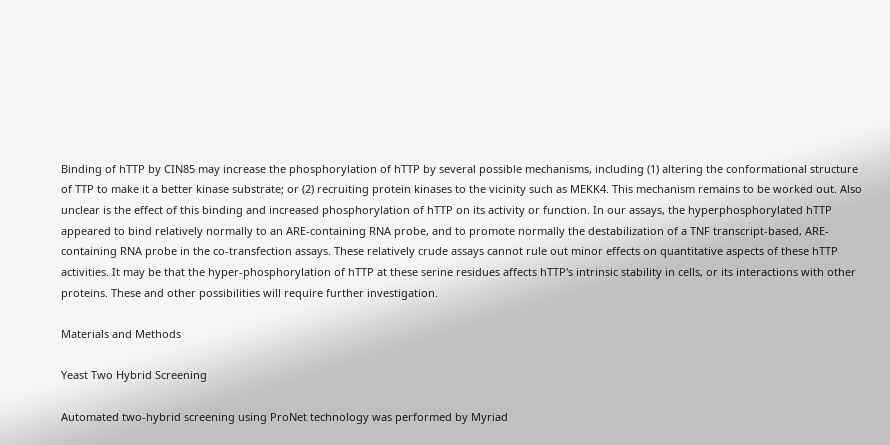Binding of hTTP by CIN85 may increase the phosphorylation of hTTP by several possible mechanisms, including (1) altering the conformational structure of TTP to make it a better kinase substrate; or (2) recruiting protein kinases to the vicinity such as MEKK4. This mechanism remains to be worked out. Also unclear is the effect of this binding and increased phosphorylation of hTTP on its activity or function. In our assays, the hyperphosphorylated hTTP appeared to bind relatively normally to an ARE-containing RNA probe, and to promote normally the destabilization of a TNF transcript-based, ARE-containing RNA probe in the co-transfection assays. These relatively crude assays cannot rule out minor effects on quantitative aspects of these hTTP activities. It may be that the hyper-phosphorylation of hTTP at these serine residues affects hTTP's intrinsic stability in cells, or its interactions with other proteins. These and other possibilities will require further investigation.

Materials and Methods

Yeast Two Hybrid Screening

Automated two-hybrid screening using ProNet technology was performed by Myriad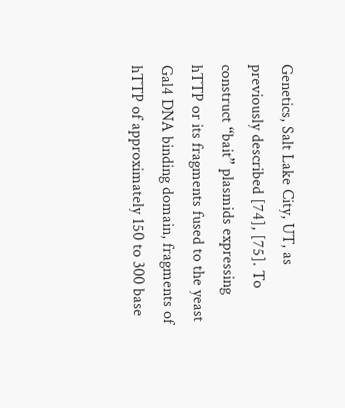Genetics, Salt Lake City, UT, as previously described [74], [75]. To construct “bait” plasmids expressing hTTP or its fragments fused to the yeast Gal4 DNA binding domain, fragments of hTTP of approximately 150 to 300 base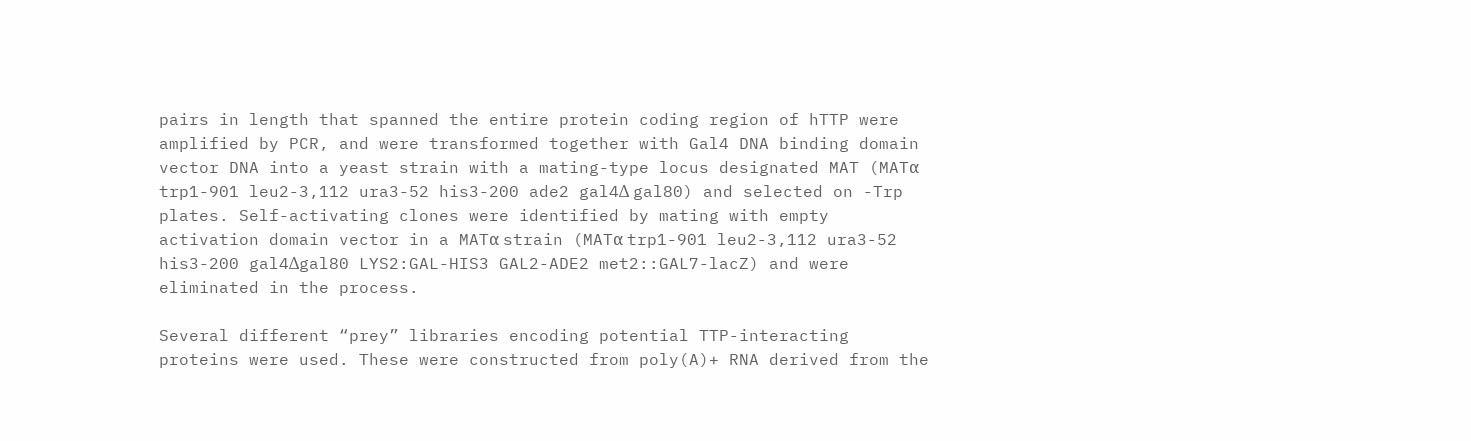pairs in length that spanned the entire protein coding region of hTTP were amplified by PCR, and were transformed together with Gal4 DNA binding domain vector DNA into a yeast strain with a mating-type locus designated MAT (MATα trp1-901 leu2-3,112 ura3-52 his3-200 ade2 gal4Δ gal80) and selected on -Trp plates. Self-activating clones were identified by mating with empty activation domain vector in a MATα strain (MATα trp1-901 leu2-3,112 ura3-52 his3-200 gal4Δgal80 LYS2:GAL-HIS3 GAL2-ADE2 met2::GAL7-lacZ) and were eliminated in the process.

Several different “prey” libraries encoding potential TTP-interacting proteins were used. These were constructed from poly(A)+ RNA derived from the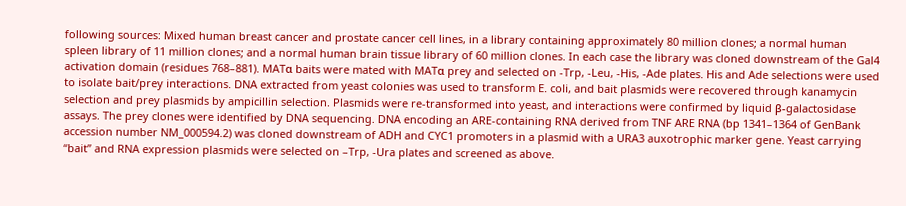following sources: Mixed human breast cancer and prostate cancer cell lines, in a library containing approximately 80 million clones; a normal human spleen library of 11 million clones; and a normal human brain tissue library of 60 million clones. In each case the library was cloned downstream of the Gal4 activation domain (residues 768–881). MATα baits were mated with MATα prey and selected on -Trp, -Leu, -His, -Ade plates. His and Ade selections were used to isolate bait/prey interactions. DNA extracted from yeast colonies was used to transform E. coli, and bait plasmids were recovered through kanamycin selection and prey plasmids by ampicillin selection. Plasmids were re-transformed into yeast, and interactions were confirmed by liquid β-galactosidase assays. The prey clones were identified by DNA sequencing. DNA encoding an ARE-containing RNA derived from TNF ARE RNA (bp 1341–1364 of GenBank accession number NM_000594.2) was cloned downstream of ADH and CYC1 promoters in a plasmid with a URA3 auxotrophic marker gene. Yeast carrying “bait” and RNA expression plasmids were selected on –Trp, -Ura plates and screened as above.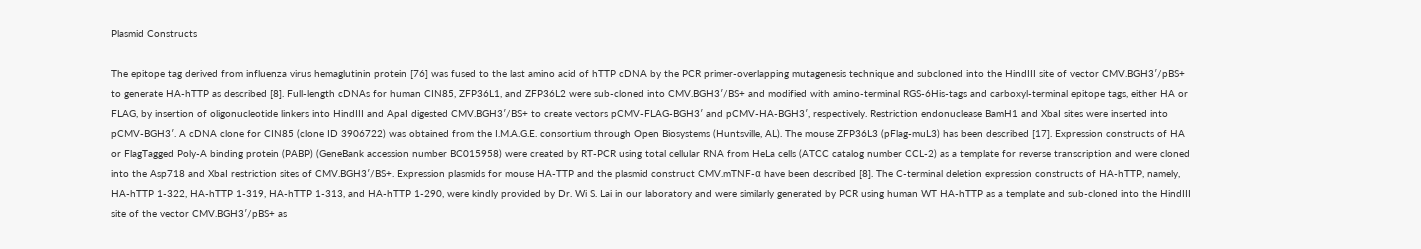Plasmid Constructs

The epitope tag derived from influenza virus hemaglutinin protein [76] was fused to the last amino acid of hTTP cDNA by the PCR primer-overlapping mutagenesis technique and subcloned into the HindIII site of vector CMV.BGH3′/pBS+ to generate HA-hTTP as described [8]. Full-length cDNAs for human CIN85, ZFP36L1, and ZFP36L2 were sub-cloned into CMV.BGH3′/BS+ and modified with amino-terminal RGS-6His-tags and carboxyl-terminal epitope tags, either HA or FLAG, by insertion of oligonucleotide linkers into HindIII and ApaI digested CMV.BGH3′/BS+ to create vectors pCMV-FLAG-BGH3′ and pCMV-HA-BGH3′, respectively. Restriction endonuclease BamH1 and XbaI sites were inserted into pCMV-BGH3′. A cDNA clone for CIN85 (clone ID 3906722) was obtained from the I.M.A.G.E. consortium through Open Biosystems (Huntsville, AL). The mouse ZFP36L3 (pFlag-muL3) has been described [17]. Expression constructs of HA or FlagTagged Poly-A binding protein (PABP) (GeneBank accession number BC015958) were created by RT-PCR using total cellular RNA from HeLa cells (ATCC catalog number CCL-2) as a template for reverse transcription and were cloned into the Asp718 and XbaI restriction sites of CMV.BGH3′/BS+. Expression plasmids for mouse HA-TTP and the plasmid construct CMV.mTNF-α have been described [8]. The C-terminal deletion expression constructs of HA-hTTP, namely, HA-hTTP 1-322, HA-hTTP 1-319, HA-hTTP 1-313, and HA-hTTP 1-290, were kindly provided by Dr. Wi S. Lai in our laboratory and were similarly generated by PCR using human WT HA-hTTP as a template and sub-cloned into the HindIII site of the vector CMV.BGH3′/pBS+ as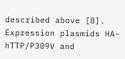described above [8]. Expression plasmids HA-hTTP/P309V and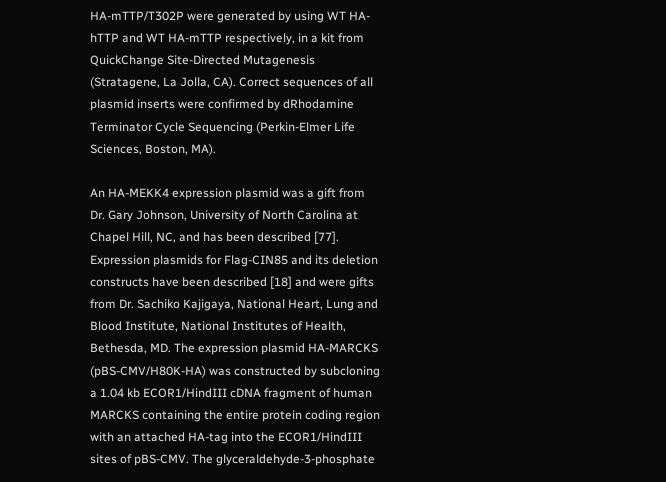HA-mTTP/T302P were generated by using WT HA-hTTP and WT HA-mTTP respectively, in a kit from QuickChange Site-Directed Mutagenesis (Stratagene, La Jolla, CA). Correct sequences of all plasmid inserts were confirmed by dRhodamine Terminator Cycle Sequencing (Perkin-Elmer Life Sciences, Boston, MA).

An HA-MEKK4 expression plasmid was a gift from Dr. Gary Johnson, University of North Carolina at Chapel Hill, NC, and has been described [77]. Expression plasmids for Flag-CIN85 and its deletion constructs have been described [18] and were gifts from Dr. Sachiko Kajigaya, National Heart, Lung and Blood Institute, National Institutes of Health, Bethesda, MD. The expression plasmid HA-MARCKS (pBS-CMV/H80K-HA) was constructed by subcloning a 1.04 kb ECOR1/HindIII cDNA fragment of human MARCKS containing the entire protein coding region with an attached HA-tag into the ECOR1/HindIII sites of pBS-CMV. The glyceraldehyde-3-phosphate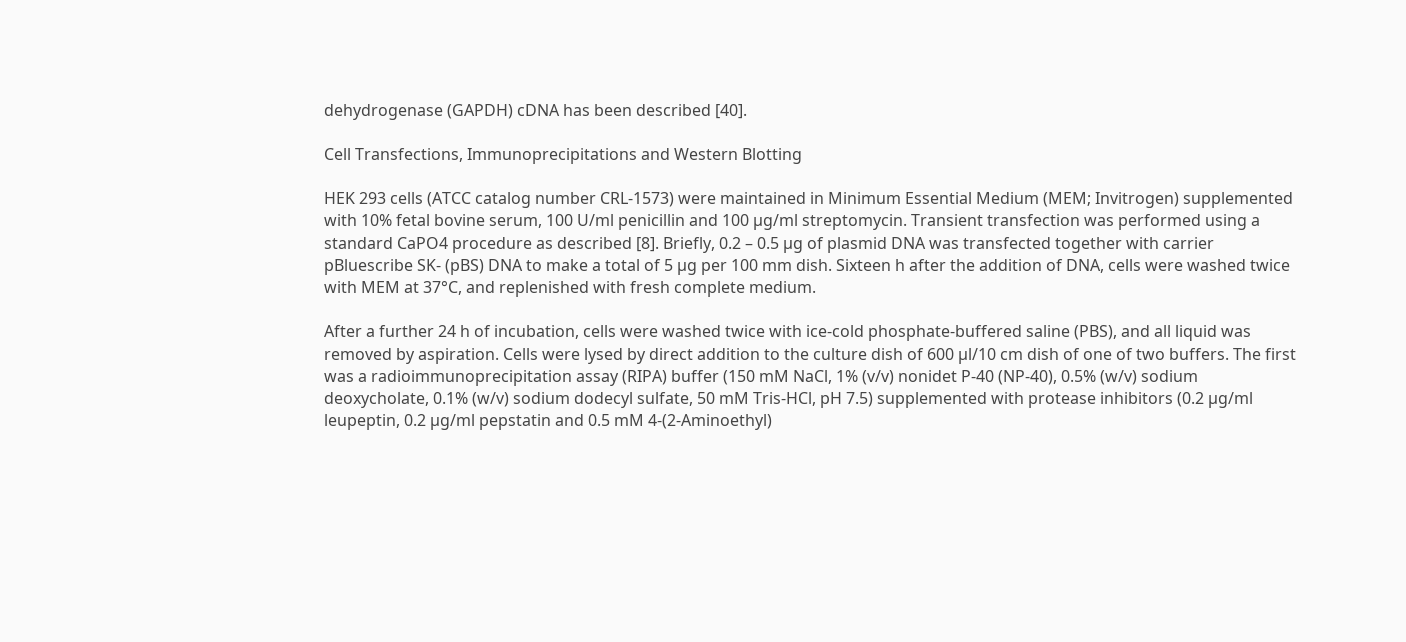dehydrogenase (GAPDH) cDNA has been described [40].

Cell Transfections, Immunoprecipitations and Western Blotting

HEK 293 cells (ATCC catalog number CRL-1573) were maintained in Minimum Essential Medium (MEM; Invitrogen) supplemented with 10% fetal bovine serum, 100 U/ml penicillin and 100 µg/ml streptomycin. Transient transfection was performed using a standard CaPO4 procedure as described [8]. Briefly, 0.2 – 0.5 µg of plasmid DNA was transfected together with carrier pBluescribe SK- (pBS) DNA to make a total of 5 µg per 100 mm dish. Sixteen h after the addition of DNA, cells were washed twice with MEM at 37°C, and replenished with fresh complete medium.

After a further 24 h of incubation, cells were washed twice with ice-cold phosphate-buffered saline (PBS), and all liquid was removed by aspiration. Cells were lysed by direct addition to the culture dish of 600 µl/10 cm dish of one of two buffers. The first was a radioimmunoprecipitation assay (RIPA) buffer (150 mM NaCl, 1% (v/v) nonidet P-40 (NP-40), 0.5% (w/v) sodium deoxycholate, 0.1% (w/v) sodium dodecyl sulfate, 50 mM Tris-HCl, pH 7.5) supplemented with protease inhibitors (0.2 µg/ml leupeptin, 0.2 µg/ml pepstatin and 0.5 mM 4-(2-Aminoethyl)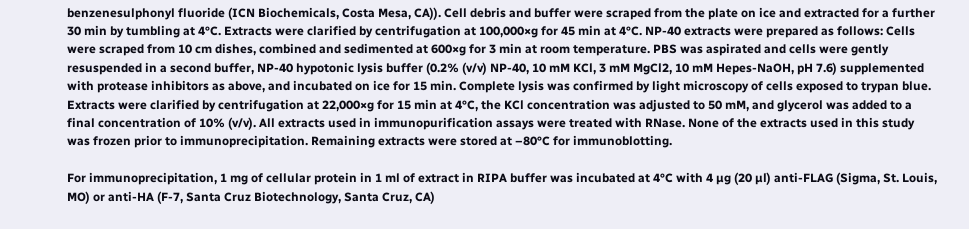benzenesulphonyl fluoride (ICN Biochemicals, Costa Mesa, CA)). Cell debris and buffer were scraped from the plate on ice and extracted for a further 30 min by tumbling at 4°C. Extracts were clarified by centrifugation at 100,000×g for 45 min at 4°C. NP-40 extracts were prepared as follows: Cells were scraped from 10 cm dishes, combined and sedimented at 600×g for 3 min at room temperature. PBS was aspirated and cells were gently resuspended in a second buffer, NP-40 hypotonic lysis buffer (0.2% (v/v) NP-40, 10 mM KCl, 3 mM MgCl2, 10 mM Hepes-NaOH, pH 7.6) supplemented with protease inhibitors as above, and incubated on ice for 15 min. Complete lysis was confirmed by light microscopy of cells exposed to trypan blue. Extracts were clarified by centrifugation at 22,000×g for 15 min at 4°C, the KCl concentration was adjusted to 50 mM, and glycerol was added to a final concentration of 10% (v/v). All extracts used in immunopurification assays were treated with RNase. None of the extracts used in this study was frozen prior to immunoprecipitation. Remaining extracts were stored at –80°C for immunoblotting.

For immunoprecipitation, 1 mg of cellular protein in 1 ml of extract in RIPA buffer was incubated at 4°C with 4 µg (20 µl) anti-FLAG (Sigma, St. Louis, MO) or anti-HA (F-7, Santa Cruz Biotechnology, Santa Cruz, CA)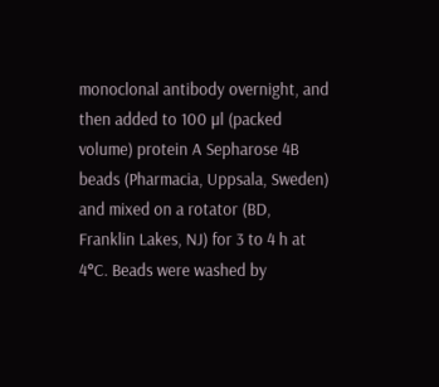monoclonal antibody overnight, and then added to 100 µl (packed volume) protein A Sepharose 4B beads (Pharmacia, Uppsala, Sweden) and mixed on a rotator (BD, Franklin Lakes, NJ) for 3 to 4 h at 4°C. Beads were washed by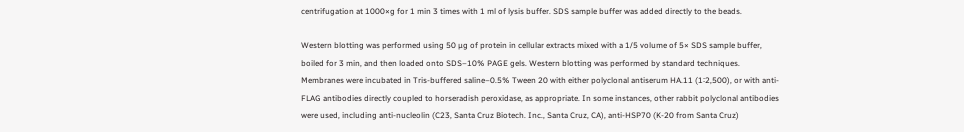centrifugation at 1000×g for 1 min 3 times with 1 ml of lysis buffer. SDS sample buffer was added directly to the beads.

Western blotting was performed using 50 µg of protein in cellular extracts mixed with a 1/5 volume of 5× SDS sample buffer, boiled for 3 min, and then loaded onto SDS–10% PAGE gels. Western blotting was performed by standard techniques. Membranes were incubated in Tris-buffered saline–0.5% Tween 20 with either polyclonal antiserum HA.11 (1∶2,500), or with anti-FLAG antibodies directly coupled to horseradish peroxidase, as appropriate. In some instances, other rabbit polyclonal antibodies were used, including anti-nucleolin (C23, Santa Cruz Biotech. Inc., Santa Cruz, CA), anti-HSP70 (K-20 from Santa Cruz)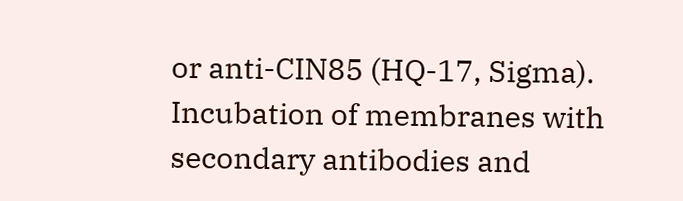or anti-CIN85 (HQ-17, Sigma). Incubation of membranes with secondary antibodies and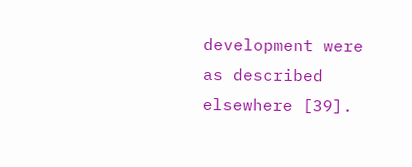development were as described elsewhere [39].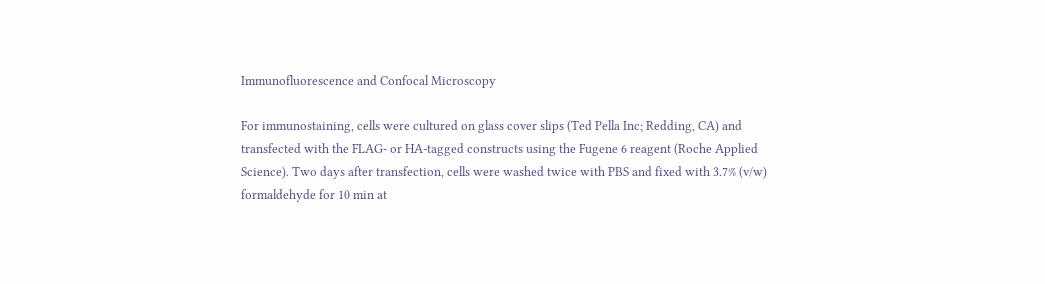Immunofluorescence and Confocal Microscopy

For immunostaining, cells were cultured on glass cover slips (Ted Pella Inc; Redding, CA) and transfected with the FLAG- or HA-tagged constructs using the Fugene 6 reagent (Roche Applied Science). Two days after transfection, cells were washed twice with PBS and fixed with 3.7% (v/w) formaldehyde for 10 min at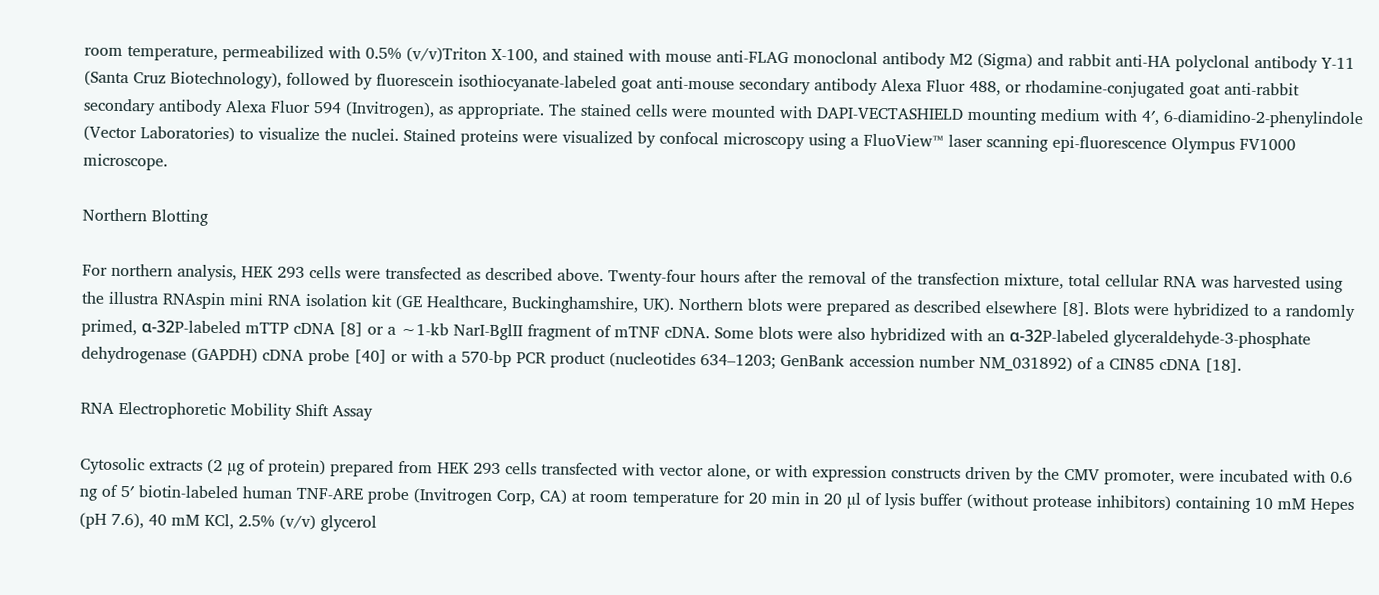room temperature, permeabilized with 0.5% (v/v)Triton X-100, and stained with mouse anti-FLAG monoclonal antibody M2 (Sigma) and rabbit anti-HA polyclonal antibody Y-11 (Santa Cruz Biotechnology), followed by fluorescein isothiocyanate-labeled goat anti-mouse secondary antibody Alexa Fluor 488, or rhodamine-conjugated goat anti-rabbit secondary antibody Alexa Fluor 594 (Invitrogen), as appropriate. The stained cells were mounted with DAPI-VECTASHIELD mounting medium with 4′, 6-diamidino-2-phenylindole (Vector Laboratories) to visualize the nuclei. Stained proteins were visualized by confocal microscopy using a FluoView™ laser scanning epi-fluorescence Olympus FV1000 microscope.

Northern Blotting

For northern analysis, HEK 293 cells were transfected as described above. Twenty-four hours after the removal of the transfection mixture, total cellular RNA was harvested using the illustra RNAspin mini RNA isolation kit (GE Healthcare, Buckinghamshire, UK). Northern blots were prepared as described elsewhere [8]. Blots were hybridized to a randomly primed, α-32P-labeled mTTP cDNA [8] or a ∼1-kb NarI-BglII fragment of mTNF cDNA. Some blots were also hybridized with an α-32P-labeled glyceraldehyde-3-phosphate dehydrogenase (GAPDH) cDNA probe [40] or with a 570-bp PCR product (nucleotides 634–1203; GenBank accession number NM_031892) of a CIN85 cDNA [18].

RNA Electrophoretic Mobility Shift Assay

Cytosolic extracts (2 µg of protein) prepared from HEK 293 cells transfected with vector alone, or with expression constructs driven by the CMV promoter, were incubated with 0.6 ng of 5′ biotin-labeled human TNF-ARE probe (Invitrogen Corp, CA) at room temperature for 20 min in 20 µl of lysis buffer (without protease inhibitors) containing 10 mM Hepes (pH 7.6), 40 mM KCl, 2.5% (v/v) glycerol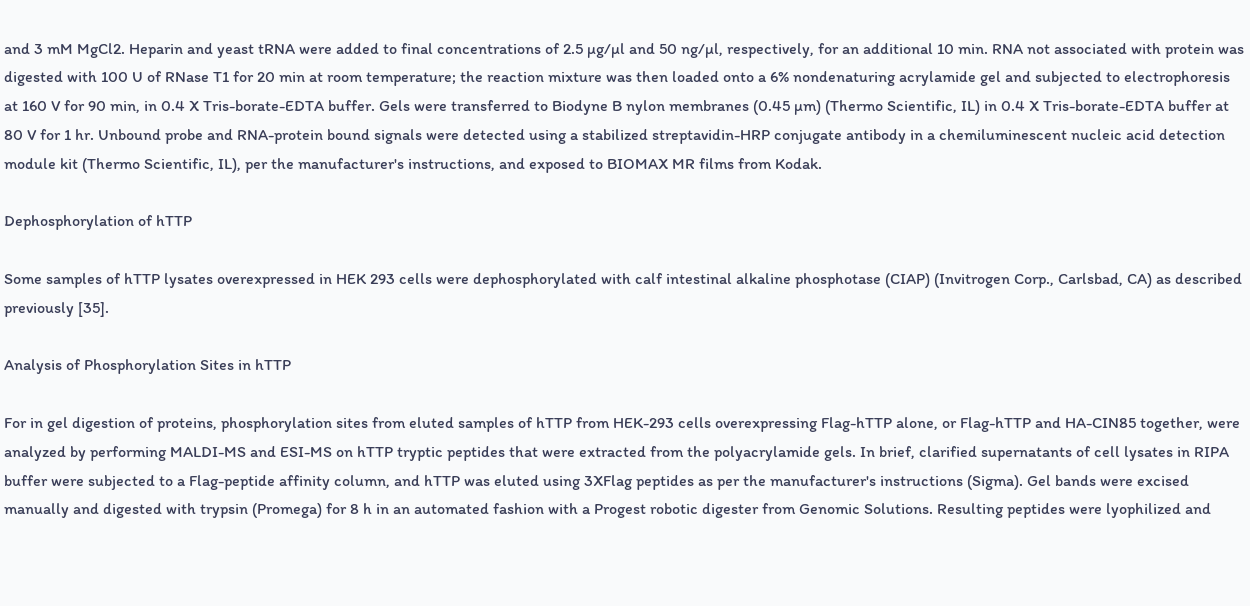and 3 mM MgCl2. Heparin and yeast tRNA were added to final concentrations of 2.5 µg/µl and 50 ng/µl, respectively, for an additional 10 min. RNA not associated with protein was digested with 100 U of RNase T1 for 20 min at room temperature; the reaction mixture was then loaded onto a 6% nondenaturing acrylamide gel and subjected to electrophoresis at 160 V for 90 min, in 0.4 X Tris-borate-EDTA buffer. Gels were transferred to Biodyne B nylon membranes (0.45 µm) (Thermo Scientific, IL) in 0.4 X Tris-borate-EDTA buffer at 80 V for 1 hr. Unbound probe and RNA-protein bound signals were detected using a stabilized streptavidin-HRP conjugate antibody in a chemiluminescent nucleic acid detection module kit (Thermo Scientific, IL), per the manufacturer's instructions, and exposed to BIOMAX MR films from Kodak.

Dephosphorylation of hTTP

Some samples of hTTP lysates overexpressed in HEK 293 cells were dephosphorylated with calf intestinal alkaline phosphotase (CIAP) (Invitrogen Corp., Carlsbad, CA) as described previously [35].

Analysis of Phosphorylation Sites in hTTP

For in gel digestion of proteins, phosphorylation sites from eluted samples of hTTP from HEK-293 cells overexpressing Flag-hTTP alone, or Flag-hTTP and HA-CIN85 together, were analyzed by performing MALDI-MS and ESI-MS on hTTP tryptic peptides that were extracted from the polyacrylamide gels. In brief, clarified supernatants of cell lysates in RIPA buffer were subjected to a Flag-peptide affinity column, and hTTP was eluted using 3XFlag peptides as per the manufacturer's instructions (Sigma). Gel bands were excised manually and digested with trypsin (Promega) for 8 h in an automated fashion with a Progest robotic digester from Genomic Solutions. Resulting peptides were lyophilized and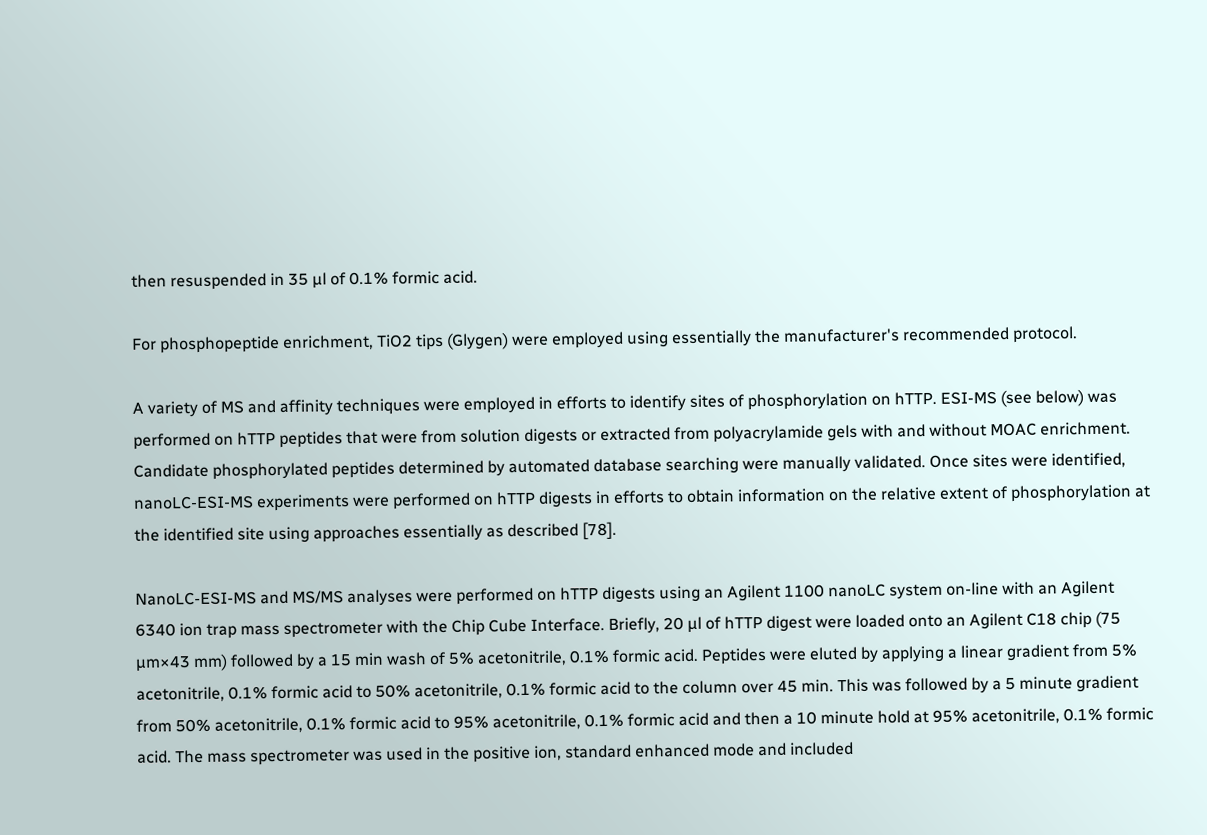then resuspended in 35 µl of 0.1% formic acid.

For phosphopeptide enrichment, TiO2 tips (Glygen) were employed using essentially the manufacturer's recommended protocol.

A variety of MS and affinity techniques were employed in efforts to identify sites of phosphorylation on hTTP. ESI-MS (see below) was performed on hTTP peptides that were from solution digests or extracted from polyacrylamide gels with and without MOAC enrichment. Candidate phosphorylated peptides determined by automated database searching were manually validated. Once sites were identified, nanoLC-ESI-MS experiments were performed on hTTP digests in efforts to obtain information on the relative extent of phosphorylation at the identified site using approaches essentially as described [78].

NanoLC-ESI-MS and MS/MS analyses were performed on hTTP digests using an Agilent 1100 nanoLC system on-line with an Agilent 6340 ion trap mass spectrometer with the Chip Cube Interface. Briefly, 20 µl of hTTP digest were loaded onto an Agilent C18 chip (75 µm×43 mm) followed by a 15 min wash of 5% acetonitrile, 0.1% formic acid. Peptides were eluted by applying a linear gradient from 5% acetonitrile, 0.1% formic acid to 50% acetonitrile, 0.1% formic acid to the column over 45 min. This was followed by a 5 minute gradient from 50% acetonitrile, 0.1% formic acid to 95% acetonitrile, 0.1% formic acid and then a 10 minute hold at 95% acetonitrile, 0.1% formic acid. The mass spectrometer was used in the positive ion, standard enhanced mode and included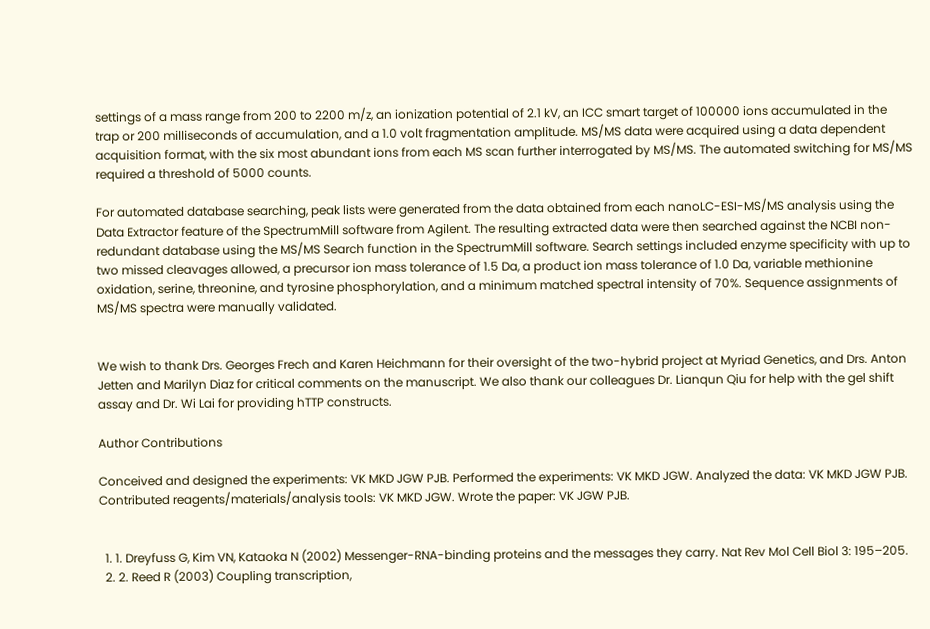settings of a mass range from 200 to 2200 m/z, an ionization potential of 2.1 kV, an ICC smart target of 100000 ions accumulated in the trap or 200 milliseconds of accumulation, and a 1.0 volt fragmentation amplitude. MS/MS data were acquired using a data dependent acquisition format, with the six most abundant ions from each MS scan further interrogated by MS/MS. The automated switching for MS/MS required a threshold of 5000 counts.

For automated database searching, peak lists were generated from the data obtained from each nanoLC-ESI-MS/MS analysis using the Data Extractor feature of the SpectrumMill software from Agilent. The resulting extracted data were then searched against the NCBI non-redundant database using the MS/MS Search function in the SpectrumMill software. Search settings included enzyme specificity with up to two missed cleavages allowed, a precursor ion mass tolerance of 1.5 Da, a product ion mass tolerance of 1.0 Da, variable methionine oxidation, serine, threonine, and tyrosine phosphorylation, and a minimum matched spectral intensity of 70%. Sequence assignments of MS/MS spectra were manually validated.


We wish to thank Drs. Georges Frech and Karen Heichmann for their oversight of the two-hybrid project at Myriad Genetics, and Drs. Anton Jetten and Marilyn Diaz for critical comments on the manuscript. We also thank our colleagues Dr. Lianqun Qiu for help with the gel shift assay and Dr. Wi Lai for providing hTTP constructs.

Author Contributions

Conceived and designed the experiments: VK MKD JGW PJB. Performed the experiments: VK MKD JGW. Analyzed the data: VK MKD JGW PJB. Contributed reagents/materials/analysis tools: VK MKD JGW. Wrote the paper: VK JGW PJB.


  1. 1. Dreyfuss G, Kim VN, Kataoka N (2002) Messenger-RNA-binding proteins and the messages they carry. Nat Rev Mol Cell Biol 3: 195–205.
  2. 2. Reed R (2003) Coupling transcription,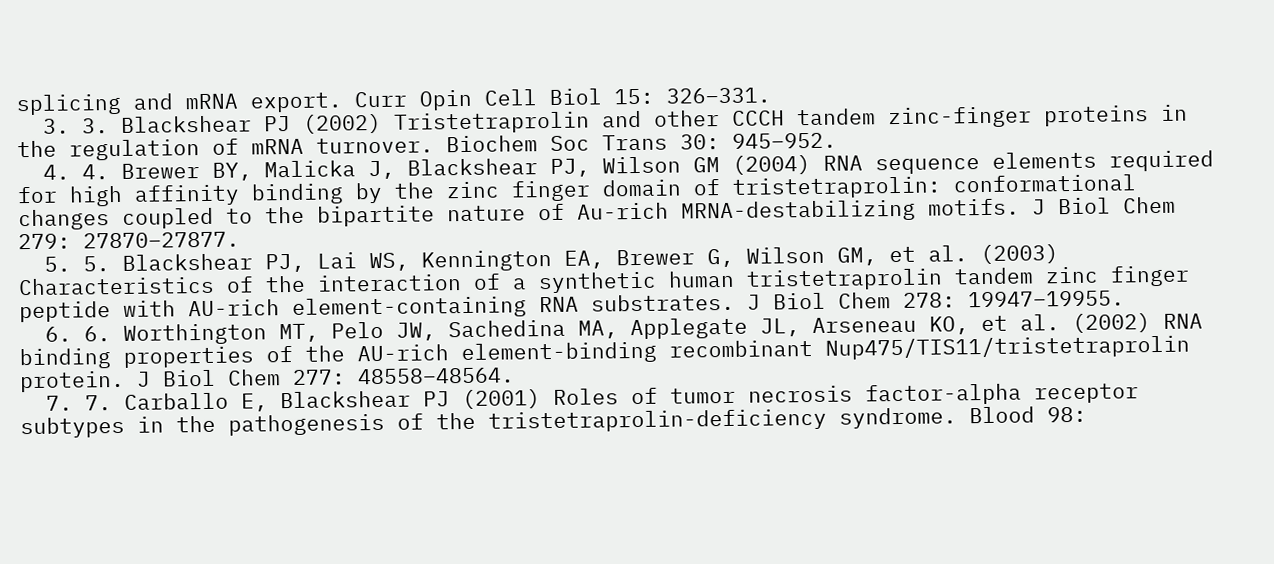splicing and mRNA export. Curr Opin Cell Biol 15: 326–331.
  3. 3. Blackshear PJ (2002) Tristetraprolin and other CCCH tandem zinc-finger proteins in the regulation of mRNA turnover. Biochem Soc Trans 30: 945–952.
  4. 4. Brewer BY, Malicka J, Blackshear PJ, Wilson GM (2004) RNA sequence elements required for high affinity binding by the zinc finger domain of tristetraprolin: conformational changes coupled to the bipartite nature of Au-rich MRNA-destabilizing motifs. J Biol Chem 279: 27870–27877.
  5. 5. Blackshear PJ, Lai WS, Kennington EA, Brewer G, Wilson GM, et al. (2003) Characteristics of the interaction of a synthetic human tristetraprolin tandem zinc finger peptide with AU-rich element-containing RNA substrates. J Biol Chem 278: 19947–19955.
  6. 6. Worthington MT, Pelo JW, Sachedina MA, Applegate JL, Arseneau KO, et al. (2002) RNA binding properties of the AU-rich element-binding recombinant Nup475/TIS11/tristetraprolin protein. J Biol Chem 277: 48558–48564.
  7. 7. Carballo E, Blackshear PJ (2001) Roles of tumor necrosis factor-alpha receptor subtypes in the pathogenesis of the tristetraprolin-deficiency syndrome. Blood 98: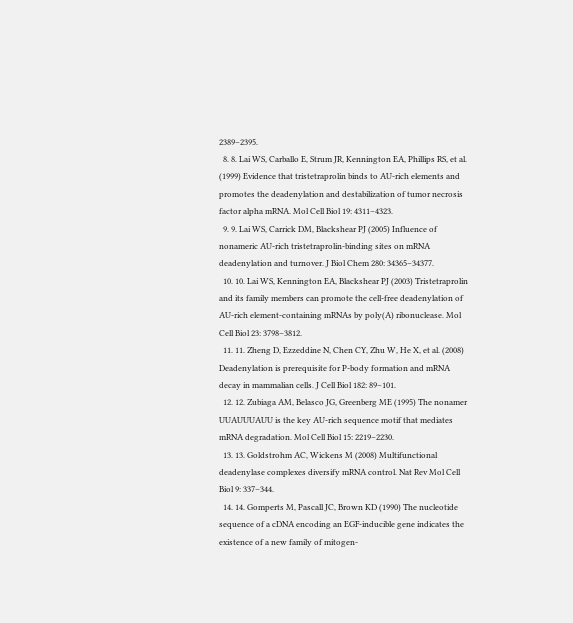2389–2395.
  8. 8. Lai WS, Carballo E, Strum JR, Kennington EA, Phillips RS, et al. (1999) Evidence that tristetraprolin binds to AU-rich elements and promotes the deadenylation and destabilization of tumor necrosis factor alpha mRNA. Mol Cell Biol 19: 4311–4323.
  9. 9. Lai WS, Carrick DM, Blackshear PJ (2005) Influence of nonameric AU-rich tristetraprolin-binding sites on mRNA deadenylation and turnover. J Biol Chem 280: 34365–34377.
  10. 10. Lai WS, Kennington EA, Blackshear PJ (2003) Tristetraprolin and its family members can promote the cell-free deadenylation of AU-rich element-containing mRNAs by poly(A) ribonuclease. Mol Cell Biol 23: 3798–3812.
  11. 11. Zheng D, Ezzeddine N, Chen CY, Zhu W, He X, et al. (2008) Deadenylation is prerequisite for P-body formation and mRNA decay in mammalian cells. J Cell Biol 182: 89–101.
  12. 12. Zubiaga AM, Belasco JG, Greenberg ME (1995) The nonamer UUAUUUAUU is the key AU-rich sequence motif that mediates mRNA degradation. Mol Cell Biol 15: 2219–2230.
  13. 13. Goldstrohm AC, Wickens M (2008) Multifunctional deadenylase complexes diversify mRNA control. Nat Rev Mol Cell Biol 9: 337–344.
  14. 14. Gomperts M, Pascall JC, Brown KD (1990) The nucleotide sequence of a cDNA encoding an EGF-inducible gene indicates the existence of a new family of mitogen-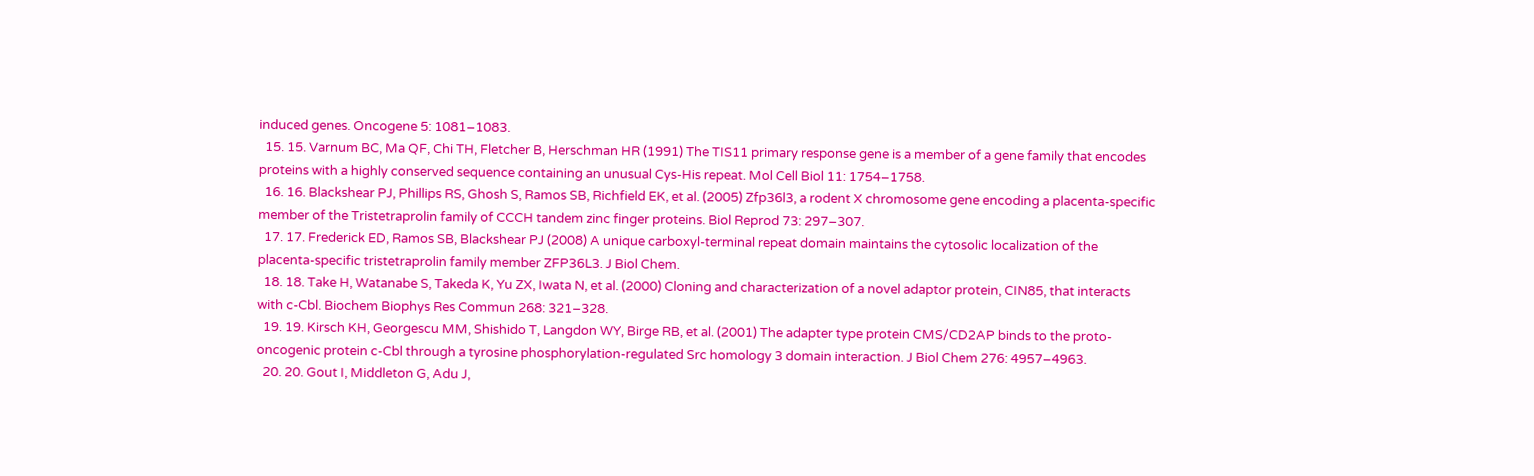induced genes. Oncogene 5: 1081–1083.
  15. 15. Varnum BC, Ma QF, Chi TH, Fletcher B, Herschman HR (1991) The TIS11 primary response gene is a member of a gene family that encodes proteins with a highly conserved sequence containing an unusual Cys-His repeat. Mol Cell Biol 11: 1754–1758.
  16. 16. Blackshear PJ, Phillips RS, Ghosh S, Ramos SB, Richfield EK, et al. (2005) Zfp36l3, a rodent X chromosome gene encoding a placenta-specific member of the Tristetraprolin family of CCCH tandem zinc finger proteins. Biol Reprod 73: 297–307.
  17. 17. Frederick ED, Ramos SB, Blackshear PJ (2008) A unique carboxyl-terminal repeat domain maintains the cytosolic localization of the placenta-specific tristetraprolin family member ZFP36L3. J Biol Chem.
  18. 18. Take H, Watanabe S, Takeda K, Yu ZX, Iwata N, et al. (2000) Cloning and characterization of a novel adaptor protein, CIN85, that interacts with c-Cbl. Biochem Biophys Res Commun 268: 321–328.
  19. 19. Kirsch KH, Georgescu MM, Shishido T, Langdon WY, Birge RB, et al. (2001) The adapter type protein CMS/CD2AP binds to the proto-oncogenic protein c-Cbl through a tyrosine phosphorylation-regulated Src homology 3 domain interaction. J Biol Chem 276: 4957–4963.
  20. 20. Gout I, Middleton G, Adu J,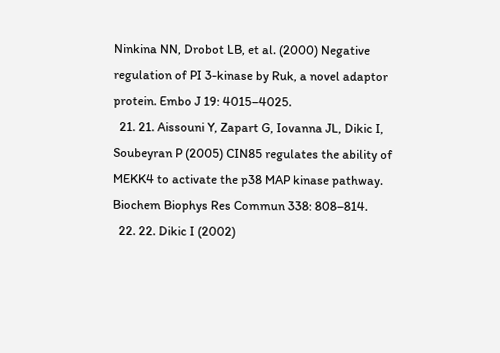Ninkina NN, Drobot LB, et al. (2000) Negative regulation of PI 3-kinase by Ruk, a novel adaptor protein. Embo J 19: 4015–4025.
  21. 21. Aissouni Y, Zapart G, Iovanna JL, Dikic I, Soubeyran P (2005) CIN85 regulates the ability of MEKK4 to activate the p38 MAP kinase pathway. Biochem Biophys Res Commun 338: 808–814.
  22. 22. Dikic I (2002)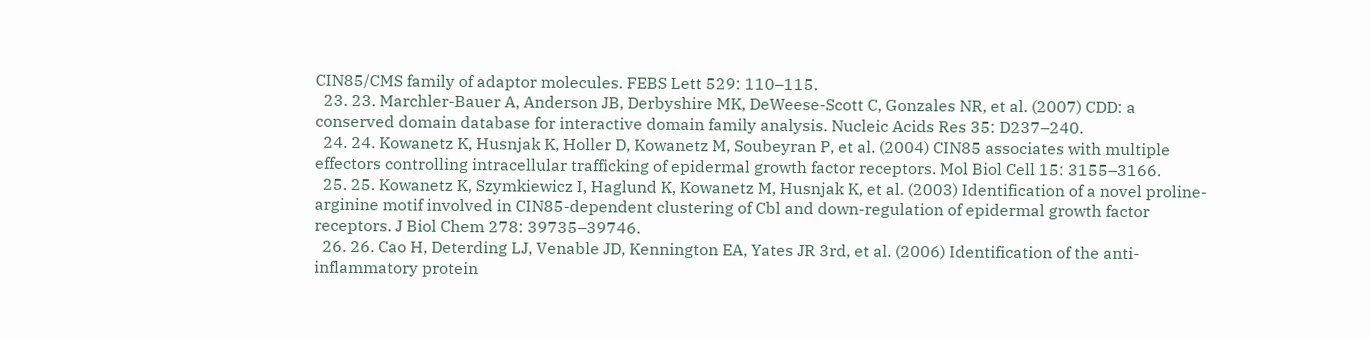CIN85/CMS family of adaptor molecules. FEBS Lett 529: 110–115.
  23. 23. Marchler-Bauer A, Anderson JB, Derbyshire MK, DeWeese-Scott C, Gonzales NR, et al. (2007) CDD: a conserved domain database for interactive domain family analysis. Nucleic Acids Res 35: D237–240.
  24. 24. Kowanetz K, Husnjak K, Holler D, Kowanetz M, Soubeyran P, et al. (2004) CIN85 associates with multiple effectors controlling intracellular trafficking of epidermal growth factor receptors. Mol Biol Cell 15: 3155–3166.
  25. 25. Kowanetz K, Szymkiewicz I, Haglund K, Kowanetz M, Husnjak K, et al. (2003) Identification of a novel proline-arginine motif involved in CIN85-dependent clustering of Cbl and down-regulation of epidermal growth factor receptors. J Biol Chem 278: 39735–39746.
  26. 26. Cao H, Deterding LJ, Venable JD, Kennington EA, Yates JR 3rd, et al. (2006) Identification of the anti-inflammatory protein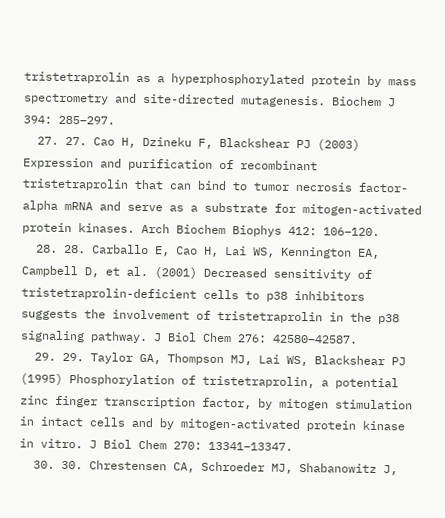tristetraprolin as a hyperphosphorylated protein by mass spectrometry and site-directed mutagenesis. Biochem J 394: 285–297.
  27. 27. Cao H, Dzineku F, Blackshear PJ (2003) Expression and purification of recombinant tristetraprolin that can bind to tumor necrosis factor-alpha mRNA and serve as a substrate for mitogen-activated protein kinases. Arch Biochem Biophys 412: 106–120.
  28. 28. Carballo E, Cao H, Lai WS, Kennington EA, Campbell D, et al. (2001) Decreased sensitivity of tristetraprolin-deficient cells to p38 inhibitors suggests the involvement of tristetraprolin in the p38 signaling pathway. J Biol Chem 276: 42580–42587.
  29. 29. Taylor GA, Thompson MJ, Lai WS, Blackshear PJ (1995) Phosphorylation of tristetraprolin, a potential zinc finger transcription factor, by mitogen stimulation in intact cells and by mitogen-activated protein kinase in vitro. J Biol Chem 270: 13341–13347.
  30. 30. Chrestensen CA, Schroeder MJ, Shabanowitz J,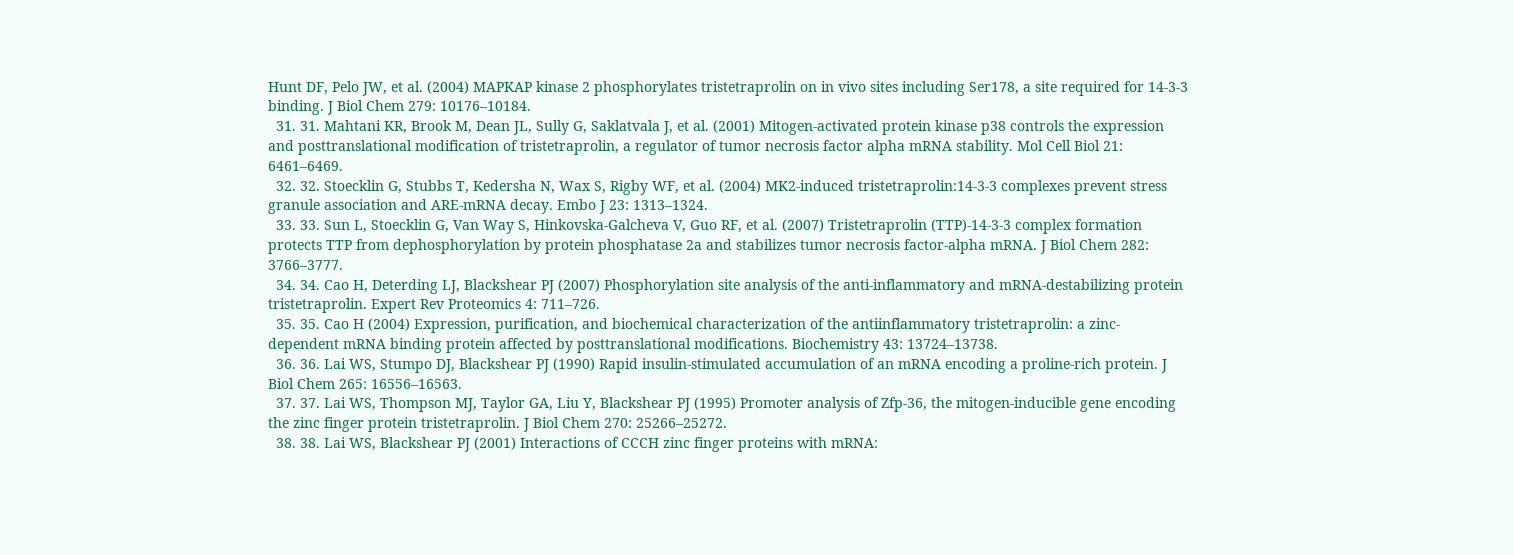Hunt DF, Pelo JW, et al. (2004) MAPKAP kinase 2 phosphorylates tristetraprolin on in vivo sites including Ser178, a site required for 14-3-3 binding. J Biol Chem 279: 10176–10184.
  31. 31. Mahtani KR, Brook M, Dean JL, Sully G, Saklatvala J, et al. (2001) Mitogen-activated protein kinase p38 controls the expression and posttranslational modification of tristetraprolin, a regulator of tumor necrosis factor alpha mRNA stability. Mol Cell Biol 21: 6461–6469.
  32. 32. Stoecklin G, Stubbs T, Kedersha N, Wax S, Rigby WF, et al. (2004) MK2-induced tristetraprolin:14-3-3 complexes prevent stress granule association and ARE-mRNA decay. Embo J 23: 1313–1324.
  33. 33. Sun L, Stoecklin G, Van Way S, Hinkovska-Galcheva V, Guo RF, et al. (2007) Tristetraprolin (TTP)-14-3-3 complex formation protects TTP from dephosphorylation by protein phosphatase 2a and stabilizes tumor necrosis factor-alpha mRNA. J Biol Chem 282: 3766–3777.
  34. 34. Cao H, Deterding LJ, Blackshear PJ (2007) Phosphorylation site analysis of the anti-inflammatory and mRNA-destabilizing protein tristetraprolin. Expert Rev Proteomics 4: 711–726.
  35. 35. Cao H (2004) Expression, purification, and biochemical characterization of the antiinflammatory tristetraprolin: a zinc-dependent mRNA binding protein affected by posttranslational modifications. Biochemistry 43: 13724–13738.
  36. 36. Lai WS, Stumpo DJ, Blackshear PJ (1990) Rapid insulin-stimulated accumulation of an mRNA encoding a proline-rich protein. J Biol Chem 265: 16556–16563.
  37. 37. Lai WS, Thompson MJ, Taylor GA, Liu Y, Blackshear PJ (1995) Promoter analysis of Zfp-36, the mitogen-inducible gene encoding the zinc finger protein tristetraprolin. J Biol Chem 270: 25266–25272.
  38. 38. Lai WS, Blackshear PJ (2001) Interactions of CCCH zinc finger proteins with mRNA: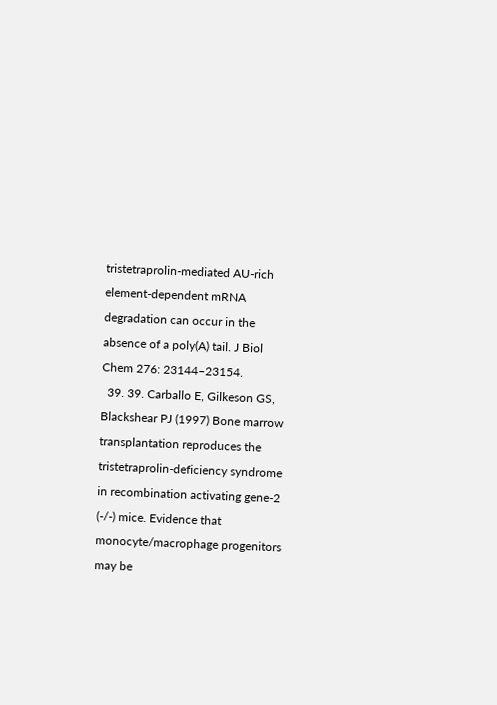tristetraprolin-mediated AU-rich element-dependent mRNA degradation can occur in the absence of a poly(A) tail. J Biol Chem 276: 23144–23154.
  39. 39. Carballo E, Gilkeson GS, Blackshear PJ (1997) Bone marrow transplantation reproduces the tristetraprolin-deficiency syndrome in recombination activating gene-2 (-/-) mice. Evidence that monocyte/macrophage progenitors may be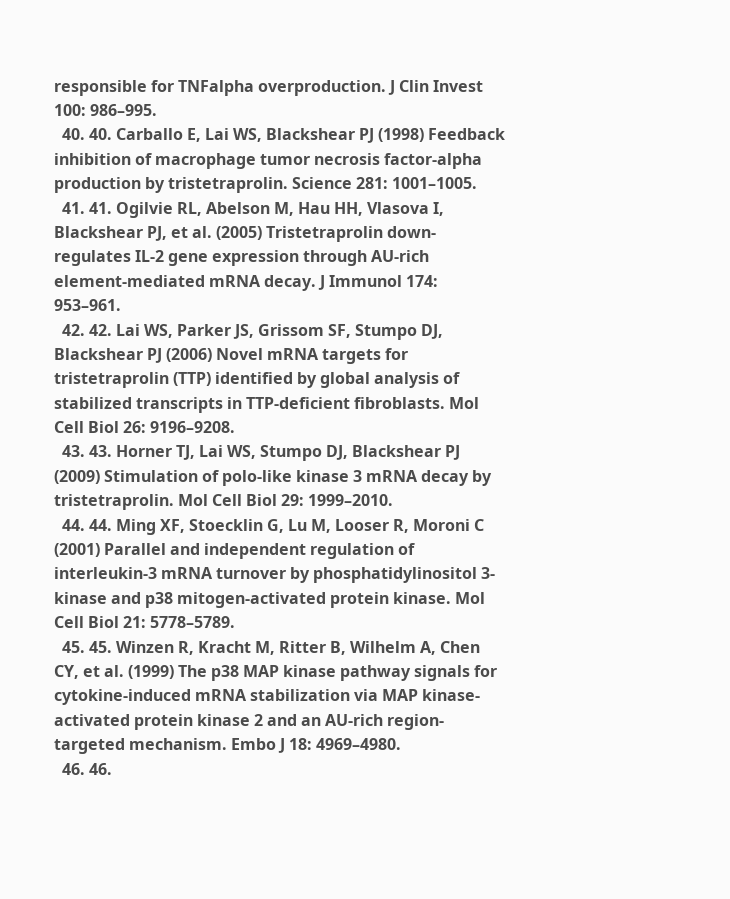responsible for TNFalpha overproduction. J Clin Invest 100: 986–995.
  40. 40. Carballo E, Lai WS, Blackshear PJ (1998) Feedback inhibition of macrophage tumor necrosis factor-alpha production by tristetraprolin. Science 281: 1001–1005.
  41. 41. Ogilvie RL, Abelson M, Hau HH, Vlasova I, Blackshear PJ, et al. (2005) Tristetraprolin down-regulates IL-2 gene expression through AU-rich element-mediated mRNA decay. J Immunol 174: 953–961.
  42. 42. Lai WS, Parker JS, Grissom SF, Stumpo DJ, Blackshear PJ (2006) Novel mRNA targets for tristetraprolin (TTP) identified by global analysis of stabilized transcripts in TTP-deficient fibroblasts. Mol Cell Biol 26: 9196–9208.
  43. 43. Horner TJ, Lai WS, Stumpo DJ, Blackshear PJ (2009) Stimulation of polo-like kinase 3 mRNA decay by tristetraprolin. Mol Cell Biol 29: 1999–2010.
  44. 44. Ming XF, Stoecklin G, Lu M, Looser R, Moroni C (2001) Parallel and independent regulation of interleukin-3 mRNA turnover by phosphatidylinositol 3-kinase and p38 mitogen-activated protein kinase. Mol Cell Biol 21: 5778–5789.
  45. 45. Winzen R, Kracht M, Ritter B, Wilhelm A, Chen CY, et al. (1999) The p38 MAP kinase pathway signals for cytokine-induced mRNA stabilization via MAP kinase-activated protein kinase 2 and an AU-rich region-targeted mechanism. Embo J 18: 4969–4980.
  46. 46.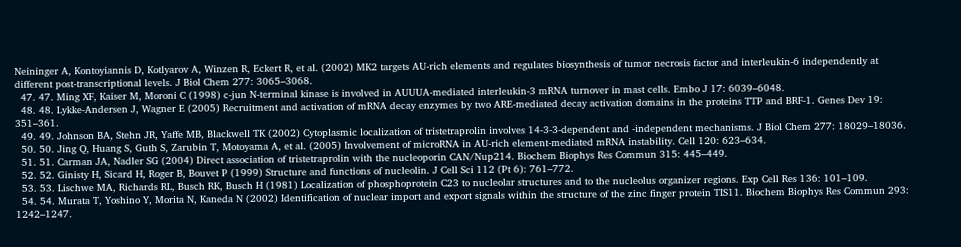Neininger A, Kontoyiannis D, Kotlyarov A, Winzen R, Eckert R, et al. (2002) MK2 targets AU-rich elements and regulates biosynthesis of tumor necrosis factor and interleukin-6 independently at different post-transcriptional levels. J Biol Chem 277: 3065–3068.
  47. 47. Ming XF, Kaiser M, Moroni C (1998) c-jun N-terminal kinase is involved in AUUUA-mediated interleukin-3 mRNA turnover in mast cells. Embo J 17: 6039–6048.
  48. 48. Lykke-Andersen J, Wagner E (2005) Recruitment and activation of mRNA decay enzymes by two ARE-mediated decay activation domains in the proteins TTP and BRF-1. Genes Dev 19: 351–361.
  49. 49. Johnson BA, Stehn JR, Yaffe MB, Blackwell TK (2002) Cytoplasmic localization of tristetraprolin involves 14-3-3-dependent and -independent mechanisms. J Biol Chem 277: 18029–18036.
  50. 50. Jing Q, Huang S, Guth S, Zarubin T, Motoyama A, et al. (2005) Involvement of microRNA in AU-rich element-mediated mRNA instability. Cell 120: 623–634.
  51. 51. Carman JA, Nadler SG (2004) Direct association of tristetraprolin with the nucleoporin CAN/Nup214. Biochem Biophys Res Commun 315: 445–449.
  52. 52. Ginisty H, Sicard H, Roger B, Bouvet P (1999) Structure and functions of nucleolin. J Cell Sci 112 (Pt 6): 761–772.
  53. 53. Lischwe MA, Richards RL, Busch RK, Busch H (1981) Localization of phosphoprotein C23 to nucleolar structures and to the nucleolus organizer regions. Exp Cell Res 136: 101–109.
  54. 54. Murata T, Yoshino Y, Morita N, Kaneda N (2002) Identification of nuclear import and export signals within the structure of the zinc finger protein TIS11. Biochem Biophys Res Commun 293: 1242–1247.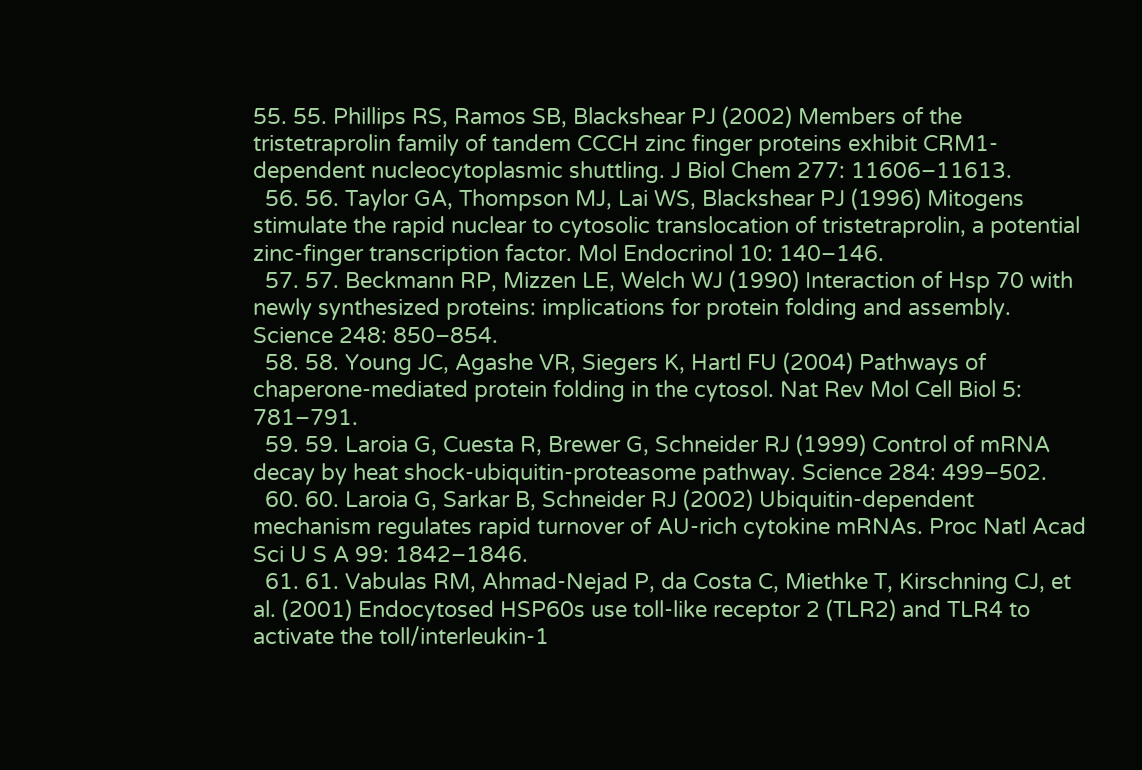55. 55. Phillips RS, Ramos SB, Blackshear PJ (2002) Members of the tristetraprolin family of tandem CCCH zinc finger proteins exhibit CRM1-dependent nucleocytoplasmic shuttling. J Biol Chem 277: 11606–11613.
  56. 56. Taylor GA, Thompson MJ, Lai WS, Blackshear PJ (1996) Mitogens stimulate the rapid nuclear to cytosolic translocation of tristetraprolin, a potential zinc-finger transcription factor. Mol Endocrinol 10: 140–146.
  57. 57. Beckmann RP, Mizzen LE, Welch WJ (1990) Interaction of Hsp 70 with newly synthesized proteins: implications for protein folding and assembly. Science 248: 850–854.
  58. 58. Young JC, Agashe VR, Siegers K, Hartl FU (2004) Pathways of chaperone-mediated protein folding in the cytosol. Nat Rev Mol Cell Biol 5: 781–791.
  59. 59. Laroia G, Cuesta R, Brewer G, Schneider RJ (1999) Control of mRNA decay by heat shock-ubiquitin-proteasome pathway. Science 284: 499–502.
  60. 60. Laroia G, Sarkar B, Schneider RJ (2002) Ubiquitin-dependent mechanism regulates rapid turnover of AU-rich cytokine mRNAs. Proc Natl Acad Sci U S A 99: 1842–1846.
  61. 61. Vabulas RM, Ahmad-Nejad P, da Costa C, Miethke T, Kirschning CJ, et al. (2001) Endocytosed HSP60s use toll-like receptor 2 (TLR2) and TLR4 to activate the toll/interleukin-1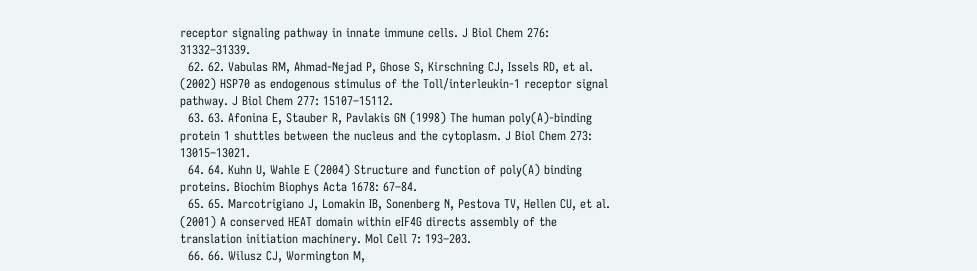receptor signaling pathway in innate immune cells. J Biol Chem 276: 31332–31339.
  62. 62. Vabulas RM, Ahmad-Nejad P, Ghose S, Kirschning CJ, Issels RD, et al. (2002) HSP70 as endogenous stimulus of the Toll/interleukin-1 receptor signal pathway. J Biol Chem 277: 15107–15112.
  63. 63. Afonina E, Stauber R, Pavlakis GN (1998) The human poly(A)-binding protein 1 shuttles between the nucleus and the cytoplasm. J Biol Chem 273: 13015–13021.
  64. 64. Kuhn U, Wahle E (2004) Structure and function of poly(A) binding proteins. Biochim Biophys Acta 1678: 67–84.
  65. 65. Marcotrigiano J, Lomakin IB, Sonenberg N, Pestova TV, Hellen CU, et al. (2001) A conserved HEAT domain within eIF4G directs assembly of the translation initiation machinery. Mol Cell 7: 193–203.
  66. 66. Wilusz CJ, Wormington M,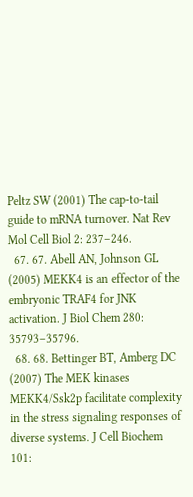Peltz SW (2001) The cap-to-tail guide to mRNA turnover. Nat Rev Mol Cell Biol 2: 237–246.
  67. 67. Abell AN, Johnson GL (2005) MEKK4 is an effector of the embryonic TRAF4 for JNK activation. J Biol Chem 280: 35793–35796.
  68. 68. Bettinger BT, Amberg DC (2007) The MEK kinases MEKK4/Ssk2p facilitate complexity in the stress signaling responses of diverse systems. J Cell Biochem 101: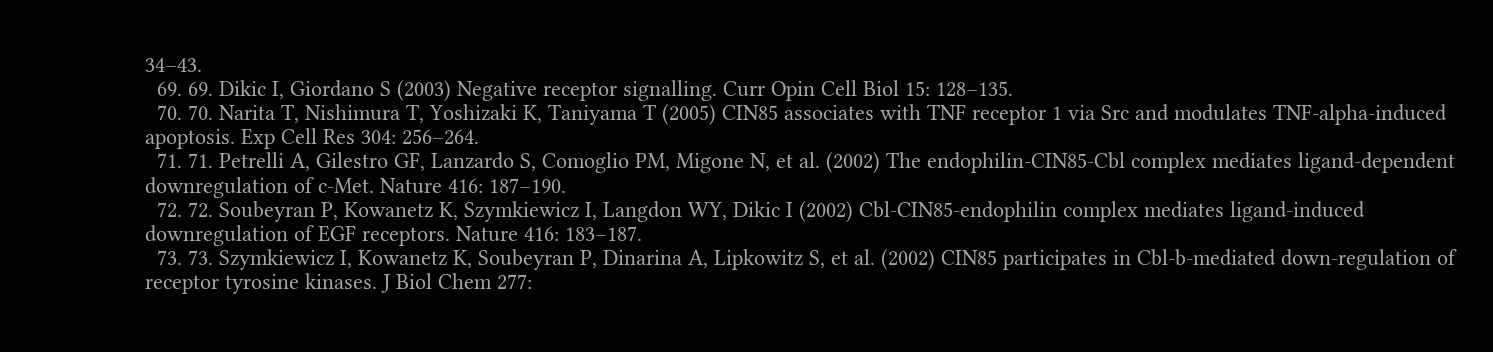34–43.
  69. 69. Dikic I, Giordano S (2003) Negative receptor signalling. Curr Opin Cell Biol 15: 128–135.
  70. 70. Narita T, Nishimura T, Yoshizaki K, Taniyama T (2005) CIN85 associates with TNF receptor 1 via Src and modulates TNF-alpha-induced apoptosis. Exp Cell Res 304: 256–264.
  71. 71. Petrelli A, Gilestro GF, Lanzardo S, Comoglio PM, Migone N, et al. (2002) The endophilin-CIN85-Cbl complex mediates ligand-dependent downregulation of c-Met. Nature 416: 187–190.
  72. 72. Soubeyran P, Kowanetz K, Szymkiewicz I, Langdon WY, Dikic I (2002) Cbl-CIN85-endophilin complex mediates ligand-induced downregulation of EGF receptors. Nature 416: 183–187.
  73. 73. Szymkiewicz I, Kowanetz K, Soubeyran P, Dinarina A, Lipkowitz S, et al. (2002) CIN85 participates in Cbl-b-mediated down-regulation of receptor tyrosine kinases. J Biol Chem 277: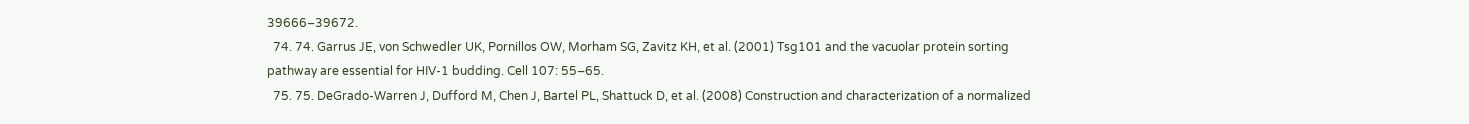39666–39672.
  74. 74. Garrus JE, von Schwedler UK, Pornillos OW, Morham SG, Zavitz KH, et al. (2001) Tsg101 and the vacuolar protein sorting pathway are essential for HIV-1 budding. Cell 107: 55–65.
  75. 75. DeGrado-Warren J, Dufford M, Chen J, Bartel PL, Shattuck D, et al. (2008) Construction and characterization of a normalized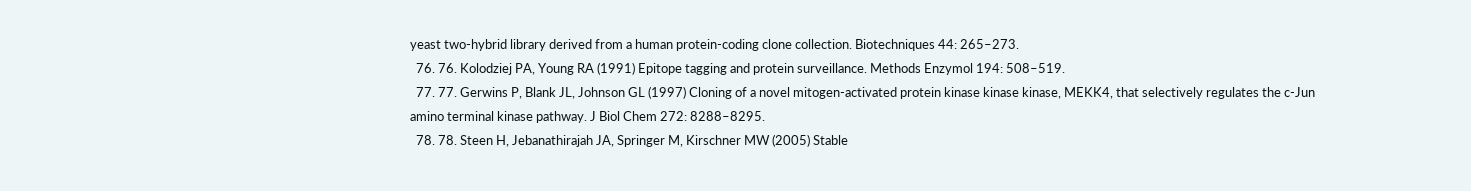yeast two-hybrid library derived from a human protein-coding clone collection. Biotechniques 44: 265–273.
  76. 76. Kolodziej PA, Young RA (1991) Epitope tagging and protein surveillance. Methods Enzymol 194: 508–519.
  77. 77. Gerwins P, Blank JL, Johnson GL (1997) Cloning of a novel mitogen-activated protein kinase kinase kinase, MEKK4, that selectively regulates the c-Jun amino terminal kinase pathway. J Biol Chem 272: 8288–8295.
  78. 78. Steen H, Jebanathirajah JA, Springer M, Kirschner MW (2005) Stable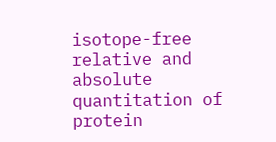isotope-free relative and absolute quantitation of protein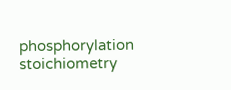phosphorylation stoichiometry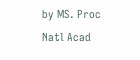by MS. Proc Natl Acad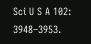Sci U S A 102: 3948–3953.